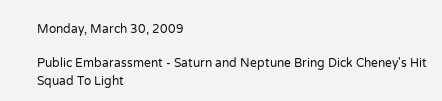Monday, March 30, 2009

Public Embarassment - Saturn and Neptune Bring Dick Cheney's Hit Squad To Light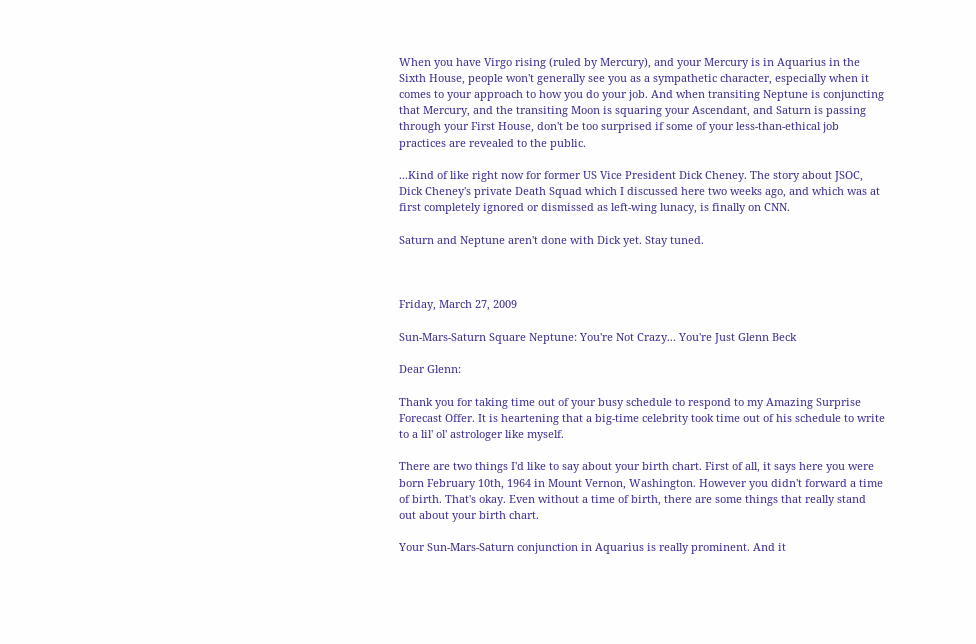When you have Virgo rising (ruled by Mercury), and your Mercury is in Aquarius in the Sixth House, people won't generally see you as a sympathetic character, especially when it comes to your approach to how you do your job. And when transiting Neptune is conjuncting that Mercury, and the transiting Moon is squaring your Ascendant, and Saturn is passing through your First House, don't be too surprised if some of your less-than-ethical job practices are revealed to the public.

...Kind of like right now for former US Vice President Dick Cheney. The story about JSOC, Dick Cheney's private Death Squad which I discussed here two weeks ago, and which was at first completely ignored or dismissed as left-wing lunacy, is finally on CNN.

Saturn and Neptune aren't done with Dick yet. Stay tuned.



Friday, March 27, 2009

Sun-Mars-Saturn Square Neptune: You're Not Crazy... You're Just Glenn Beck

Dear Glenn:

Thank you for taking time out of your busy schedule to respond to my Amazing Surprise Forecast Offer. It is heartening that a big-time celebrity took time out of his schedule to write to a lil' ol' astrologer like myself.

There are two things I'd like to say about your birth chart. First of all, it says here you were born February 10th, 1964 in Mount Vernon, Washington. However you didn't forward a time of birth. That's okay. Even without a time of birth, there are some things that really stand out about your birth chart.

Your Sun-Mars-Saturn conjunction in Aquarius is really prominent. And it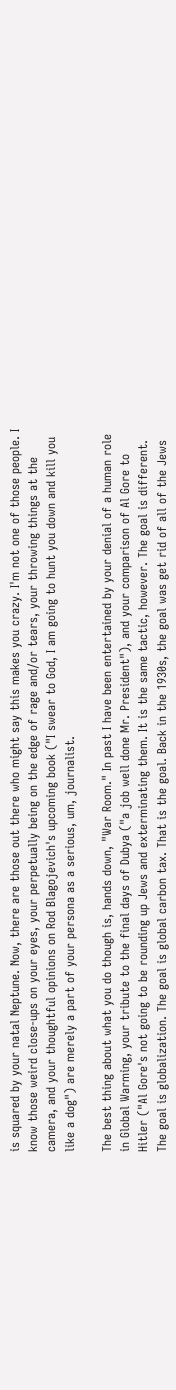is squared by your natal Neptune. Now, there are those out there who might say this makes you crazy. I'm not one of those people. I know those weird close-ups on your eyes, your perpetually being on the edge of rage and/or tears, your throwing things at the camera, and your thoughtful opinions on Rod Blagojevich's upcoming book ("I swear to God, I am going to hunt you down and kill you like a dog") are merely a part of your persona as a serious, um, journalist.

The best thing about what you do though is, hands down, "War Room." In past I have been entertained by your denial of a human role in Global Warming, your tribute to the final days of Dubya ("a job well done Mr. President"), and your comparison of Al Gore to Hitler ("Al Gore's not going to be rounding up Jews and exterminating them. It is the same tactic, however. The goal is different. The goal is globalization. The goal is global carbon tax. That is the goal. Back in the 1930s, the goal was get rid of all of the Jews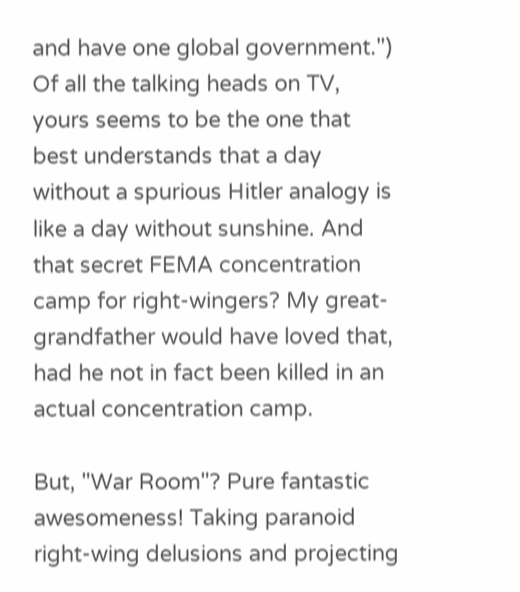and have one global government.") Of all the talking heads on TV, yours seems to be the one that best understands that a day without a spurious Hitler analogy is like a day without sunshine. And that secret FEMA concentration camp for right-wingers? My great-grandfather would have loved that, had he not in fact been killed in an actual concentration camp.

But, "War Room"? Pure fantastic awesomeness! Taking paranoid right-wing delusions and projecting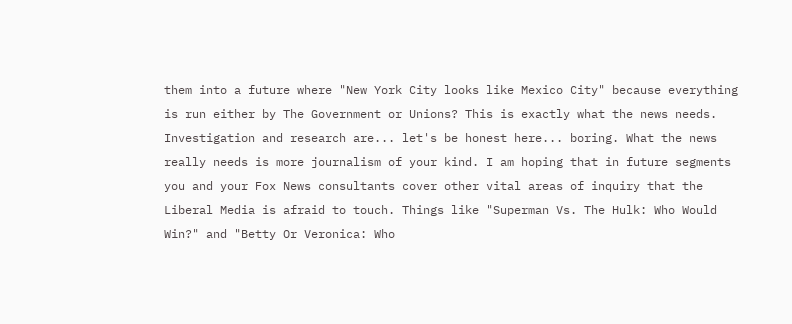them into a future where "New York City looks like Mexico City" because everything is run either by The Government or Unions? This is exactly what the news needs. Investigation and research are... let's be honest here... boring. What the news really needs is more journalism of your kind. I am hoping that in future segments you and your Fox News consultants cover other vital areas of inquiry that the Liberal Media is afraid to touch. Things like "Superman Vs. The Hulk: Who Would Win?" and "Betty Or Veronica: Who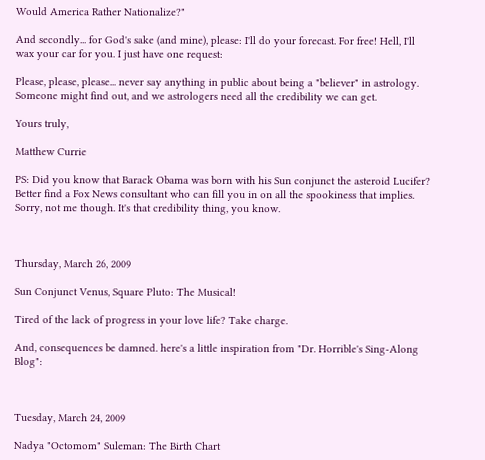Would America Rather Nationalize?"

And secondly... for God's sake (and mine), please: I'll do your forecast. For free! Hell, I'll wax your car for you. I just have one request:

Please, please, please... never say anything in public about being a "believer" in astrology. Someone might find out, and we astrologers need all the credibility we can get.

Yours truly,

Matthew Currie

PS: Did you know that Barack Obama was born with his Sun conjunct the asteroid Lucifer? Better find a Fox News consultant who can fill you in on all the spookiness that implies. Sorry, not me though. It's that credibility thing, you know.



Thursday, March 26, 2009

Sun Conjunct Venus, Square Pluto: The Musical!

Tired of the lack of progress in your love life? Take charge.

And, consequences be damned. here's a little inspiration from "Dr. Horrible's Sing-Along Blog":



Tuesday, March 24, 2009

Nadya "Octomom" Suleman: The Birth Chart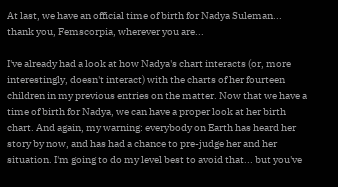At last, we have an official time of birth for Nadya Suleman... thank you, Femscorpia, wherever you are...

I've already had a look at how Nadya's chart interacts (or, more interestingly, doesn't interact) with the charts of her fourteen children in my previous entries on the matter. Now that we have a time of birth for Nadya, we can have a proper look at her birth chart. And again, my warning: everybody on Earth has heard her story by now, and has had a chance to pre-judge her and her situation. I'm going to do my level best to avoid that... but you've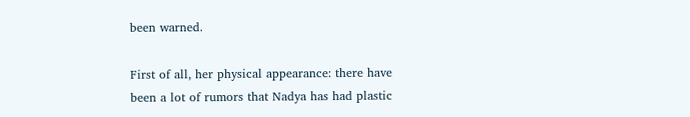been warned.

First of all, her physical appearance: there have been a lot of rumors that Nadya has had plastic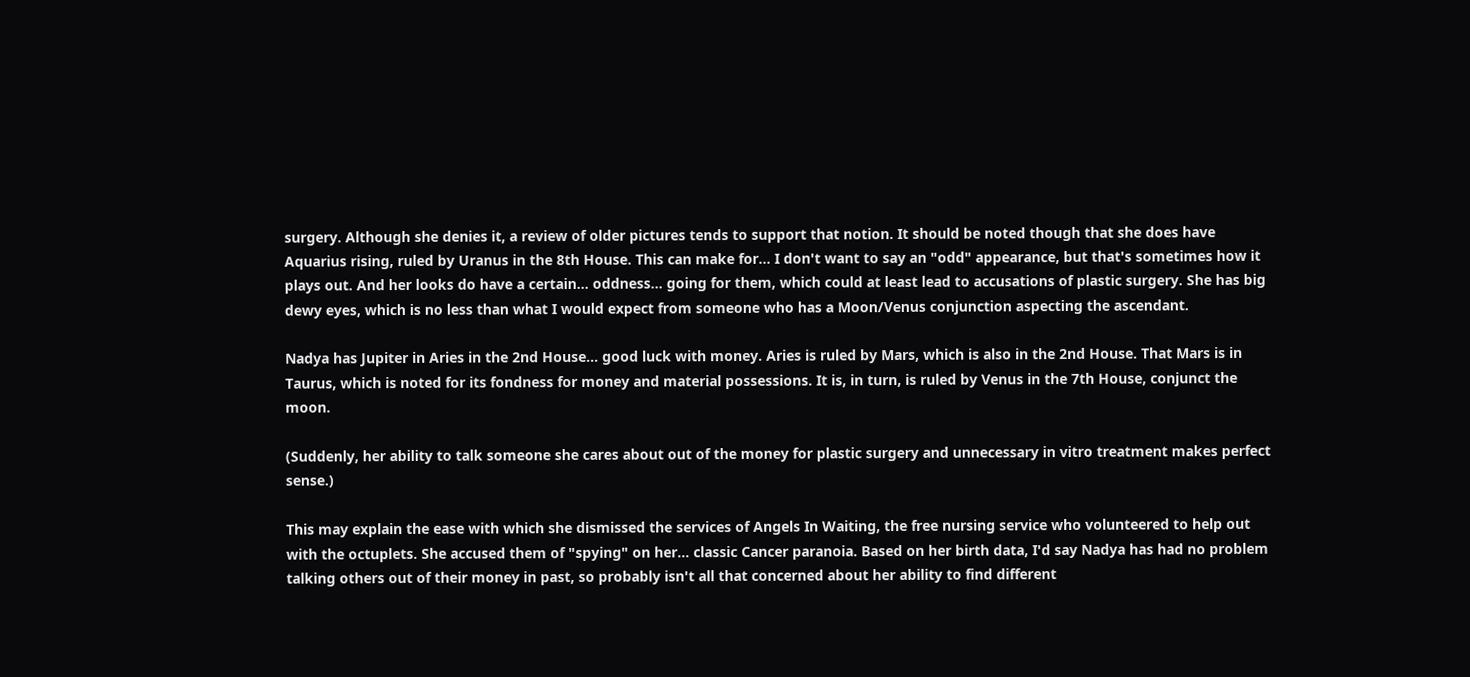surgery. Although she denies it, a review of older pictures tends to support that notion. It should be noted though that she does have Aquarius rising, ruled by Uranus in the 8th House. This can make for... I don't want to say an "odd" appearance, but that's sometimes how it plays out. And her looks do have a certain... oddness... going for them, which could at least lead to accusations of plastic surgery. She has big dewy eyes, which is no less than what I would expect from someone who has a Moon/Venus conjunction aspecting the ascendant.

Nadya has Jupiter in Aries in the 2nd House... good luck with money. Aries is ruled by Mars, which is also in the 2nd House. That Mars is in Taurus, which is noted for its fondness for money and material possessions. It is, in turn, is ruled by Venus in the 7th House, conjunct the moon.

(Suddenly, her ability to talk someone she cares about out of the money for plastic surgery and unnecessary in vitro treatment makes perfect sense.)

This may explain the ease with which she dismissed the services of Angels In Waiting, the free nursing service who volunteered to help out with the octuplets. She accused them of "spying" on her... classic Cancer paranoia. Based on her birth data, I'd say Nadya has had no problem talking others out of their money in past, so probably isn't all that concerned about her ability to find different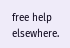free help elsewhere.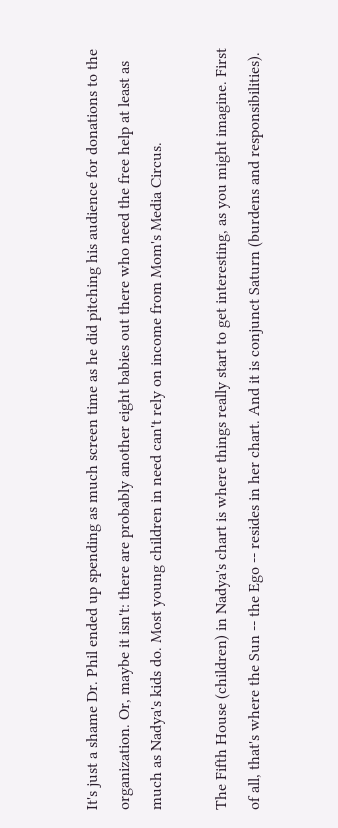It's just a shame Dr. Phil ended up spending as much screen time as he did pitching his audience for donations to the organization. Or, maybe it isn't: there are probably another eight babies out there who need the free help at least as much as Nadya's kids do. Most young children in need can't rely on income from Mom's Media Circus.

The Fifth House (children) in Nadya's chart is where things really start to get interesting, as you might imagine. First of all, that's where the Sun -- the Ego -- resides in her chart. And it is conjunct Saturn (burdens and responsibilities).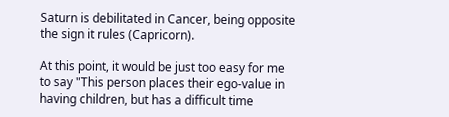Saturn is debilitated in Cancer, being opposite the sign it rules (Capricorn).

At this point, it would be just too easy for me to say "This person places their ego-value in having children, but has a difficult time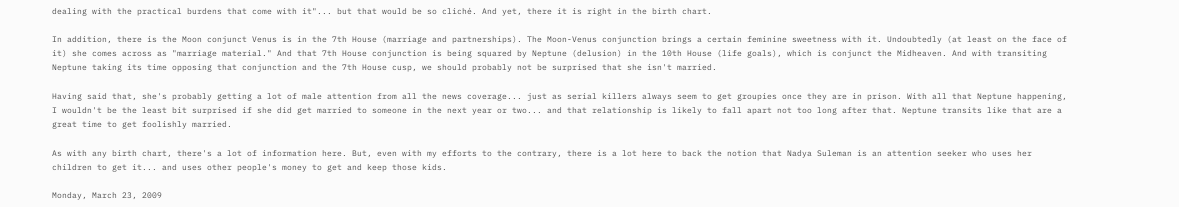dealing with the practical burdens that come with it"... but that would be so cliché. And yet, there it is right in the birth chart.

In addition, there is the Moon conjunct Venus is in the 7th House (marriage and partnerships). The Moon-Venus conjunction brings a certain feminine sweetness with it. Undoubtedly (at least on the face of it) she comes across as "marriage material." And that 7th House conjunction is being squared by Neptune (delusion) in the 10th House (life goals), which is conjunct the Midheaven. And with transiting Neptune taking its time opposing that conjunction and the 7th House cusp, we should probably not be surprised that she isn't married.

Having said that, she's probably getting a lot of male attention from all the news coverage... just as serial killers always seem to get groupies once they are in prison. With all that Neptune happening, I wouldn't be the least bit surprised if she did get married to someone in the next year or two... and that relationship is likely to fall apart not too long after that. Neptune transits like that are a great time to get foolishly married.

As with any birth chart, there's a lot of information here. But, even with my efforts to the contrary, there is a lot here to back the notion that Nadya Suleman is an attention seeker who uses her children to get it... and uses other people's money to get and keep those kids.

Monday, March 23, 2009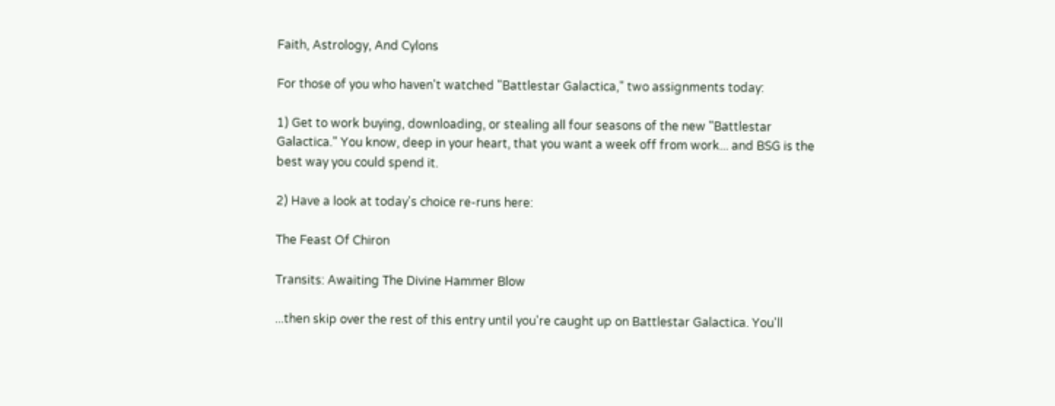Faith, Astrology, And Cylons

For those of you who haven't watched "Battlestar Galactica," two assignments today:

1) Get to work buying, downloading, or stealing all four seasons of the new "Battlestar Galactica." You know, deep in your heart, that you want a week off from work... and BSG is the best way you could spend it.

2) Have a look at today's choice re-runs here:

The Feast Of Chiron

Transits: Awaiting The Divine Hammer Blow

...then skip over the rest of this entry until you're caught up on Battlestar Galactica. You'll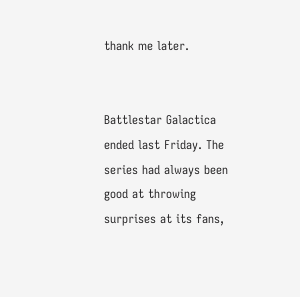thank me later.


Battlestar Galactica ended last Friday. The series had always been good at throwing surprises at its fans,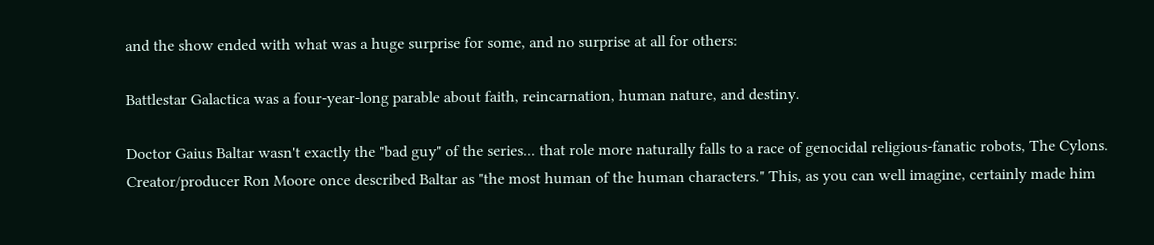and the show ended with what was a huge surprise for some, and no surprise at all for others:

Battlestar Galactica was a four-year-long parable about faith, reincarnation, human nature, and destiny.

Doctor Gaius Baltar wasn't exactly the "bad guy" of the series... that role more naturally falls to a race of genocidal religious-fanatic robots, The Cylons. Creator/producer Ron Moore once described Baltar as "the most human of the human characters." This, as you can well imagine, certainly made him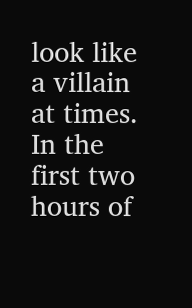look like a villain at times. In the first two hours of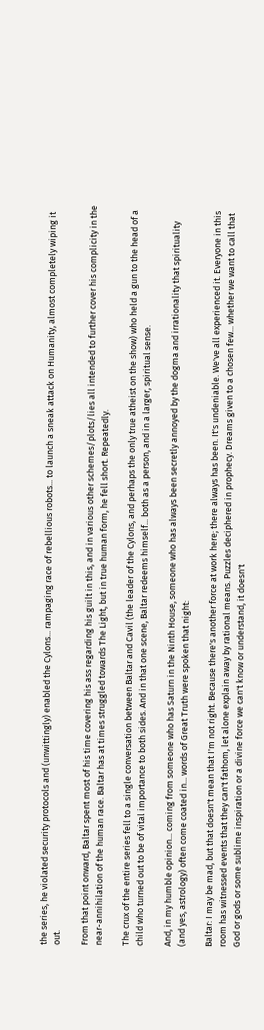the series, he violated security protocols and (unwittingly) enabled the Cylons... rampaging race of rebellious robots... to launch a sneak attack on Humanity, almost completely wiping it out.

From that point onward, Baltar spent most of his time covering his ass regarding his guilt in this, and in various other schemes/plots/lies all intended to further cover his complicity in the near-annihilation of the human race. Baltar has at times struggled towards The Light, but in true human form, he fell short. Repeatedly.

The crux of the entire series fell to a single conversation between Baltar and Cavil (the leader of the Cylons, and perhaps the only true atheist on the show) who held a gun to the head of a child who turned out to be of vital importance to both sides. And in that one scene, Baltar redeems himself... both as a person, and in a larger, spiritual sense.

And, in my humble opinion... coming from someone who has Saturn in the Ninth House, someone who has always been secretly annoyed by the dogma and irrationality that spirituality (and yes, astrology) often come coated in... words of Great Truth were spoken that night:

Baltar: I may be mad, but that doesn't mean that I'm not right. Because there's another force at work here; there always has been. It's undeniable. We've all experienced it. Everyone in this room has witnessed events that they can't fathom, let alone explain away by rational means. Puzzles deciphered in prophecy. Dreams given to a chosen few... whether we want to call that God or gods or some sublime inspiration or a divine force we can't know or understand, it doesn't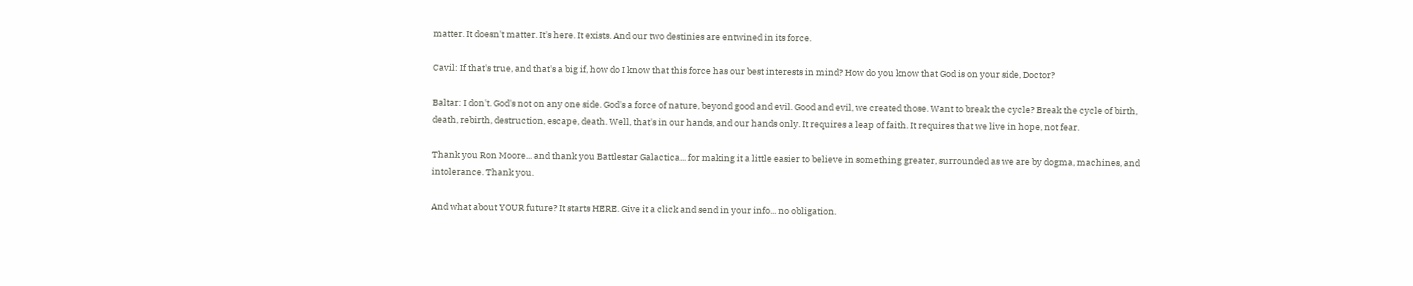matter. It doesn't matter. It's here. It exists. And our two destinies are entwined in its force.

Cavil: If that's true, and that's a big if, how do I know that this force has our best interests in mind? How do you know that God is on your side, Doctor?

Baltar: I don't. God's not on any one side. God's a force of nature, beyond good and evil. Good and evil, we created those. Want to break the cycle? Break the cycle of birth, death, rebirth, destruction, escape, death. Well, that's in our hands, and our hands only. It requires a leap of faith. It requires that we live in hope, not fear.

Thank you Ron Moore... and thank you Battlestar Galactica... for making it a little easier to believe in something greater, surrounded as we are by dogma, machines, and intolerance. Thank you.

And what about YOUR future? It starts HERE. Give it a click and send in your info... no obligation.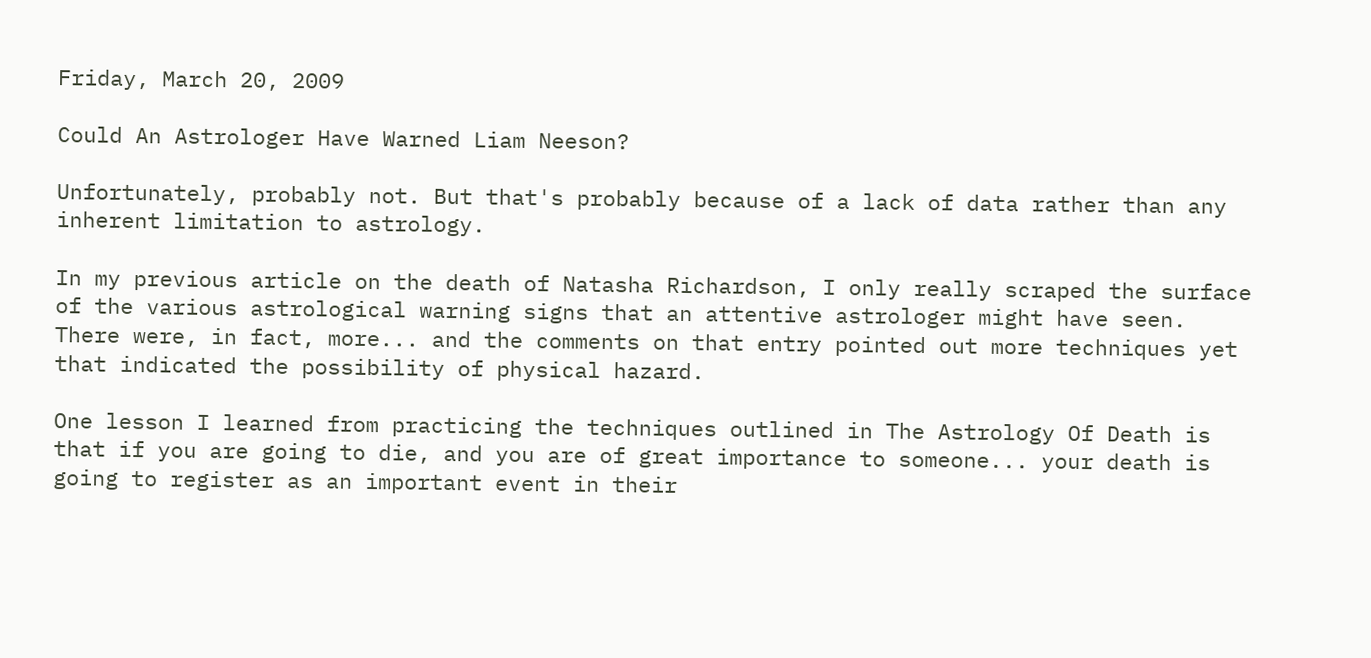Friday, March 20, 2009

Could An Astrologer Have Warned Liam Neeson?

Unfortunately, probably not. But that's probably because of a lack of data rather than any inherent limitation to astrology.

In my previous article on the death of Natasha Richardson, I only really scraped the surface of the various astrological warning signs that an attentive astrologer might have seen. There were, in fact, more... and the comments on that entry pointed out more techniques yet that indicated the possibility of physical hazard.

One lesson I learned from practicing the techniques outlined in The Astrology Of Death is that if you are going to die, and you are of great importance to someone... your death is going to register as an important event in their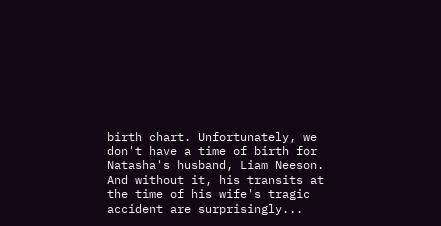birth chart. Unfortunately, we don't have a time of birth for Natasha's husband, Liam Neeson. And without it, his transits at the time of his wife's tragic accident are surprisingly...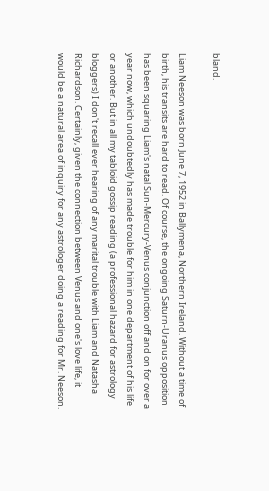bland.

Liam Neeson was born June 7, 1952 in Ballymena, Northern Ireland. Without a time of birth, his transits are hard to read. Of course, the ongoing Saturn-Uranus opposition has been squaring Liam's natal Sun-Mercury-Venus conjunction off and on for over a year now, which undoubtedly has made trouble for him in one department of his life or another. But in all my tabloid gossip reading (a professional hazard for astrology bloggers) I don't recall ever hearing of any marital trouble with Liam and Natasha Richardson. Certainly, given the connection between Venus and one's love life, it would be a natural area of inquiry for any astrologer doing a reading for Mr. Neeson.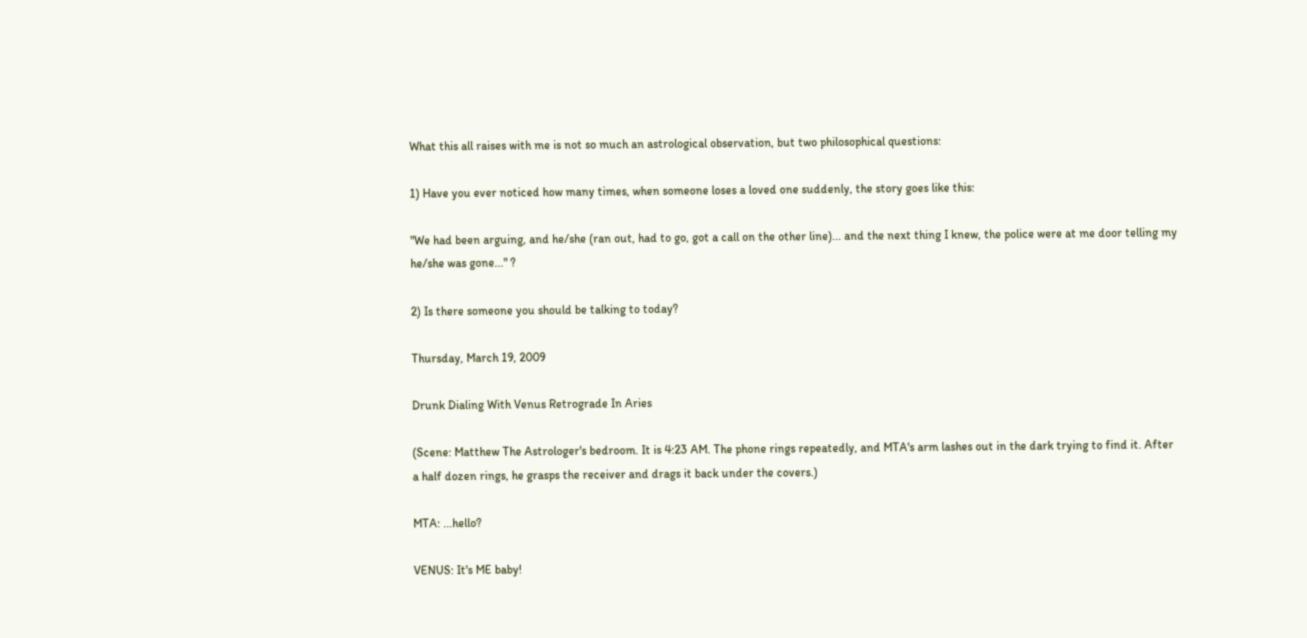What this all raises with me is not so much an astrological observation, but two philosophical questions:

1) Have you ever noticed how many times, when someone loses a loved one suddenly, the story goes like this:

"We had been arguing, and he/she (ran out, had to go, got a call on the other line)... and the next thing I knew, the police were at me door telling my he/she was gone..." ?

2) Is there someone you should be talking to today?

Thursday, March 19, 2009

Drunk Dialing With Venus Retrograde In Aries

(Scene: Matthew The Astrologer's bedroom. It is 4:23 AM. The phone rings repeatedly, and MTA's arm lashes out in the dark trying to find it. After a half dozen rings, he grasps the receiver and drags it back under the covers.)

MTA: ...hello?

VENUS: It's ME baby!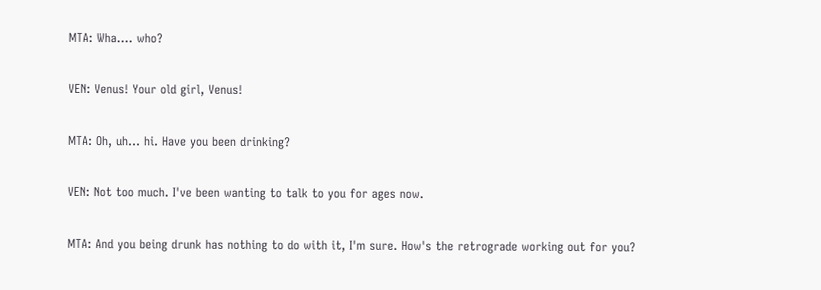MTA: Wha.... who?

VEN: Venus! Your old girl, Venus!

MTA: Oh, uh... hi. Have you been drinking?

VEN: Not too much. I've been wanting to talk to you for ages now.

MTA: And you being drunk has nothing to do with it, I'm sure. How's the retrograde working out for you?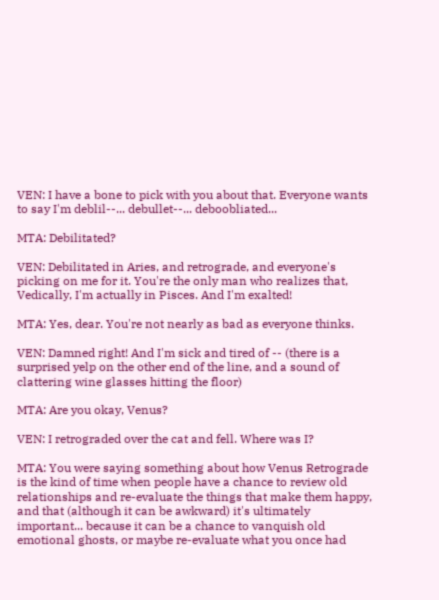VEN: I have a bone to pick with you about that. Everyone wants to say I'm deblil--... debullet--... deboobliated...

MTA: Debilitated?

VEN: Debilitated in Aries, and retrograde, and everyone's picking on me for it. You're the only man who realizes that, Vedically, I'm actually in Pisces. And I'm exalted!

MTA: Yes, dear. You're not nearly as bad as everyone thinks.

VEN: Damned right! And I'm sick and tired of -- (there is a surprised yelp on the other end of the line, and a sound of clattering wine glasses hitting the floor)

MTA: Are you okay, Venus?

VEN: I retrograded over the cat and fell. Where was I?

MTA: You were saying something about how Venus Retrograde is the kind of time when people have a chance to review old relationships and re-evaluate the things that make them happy, and that (although it can be awkward) it's ultimately important... because it can be a chance to vanquish old emotional ghosts, or maybe re-evaluate what you once had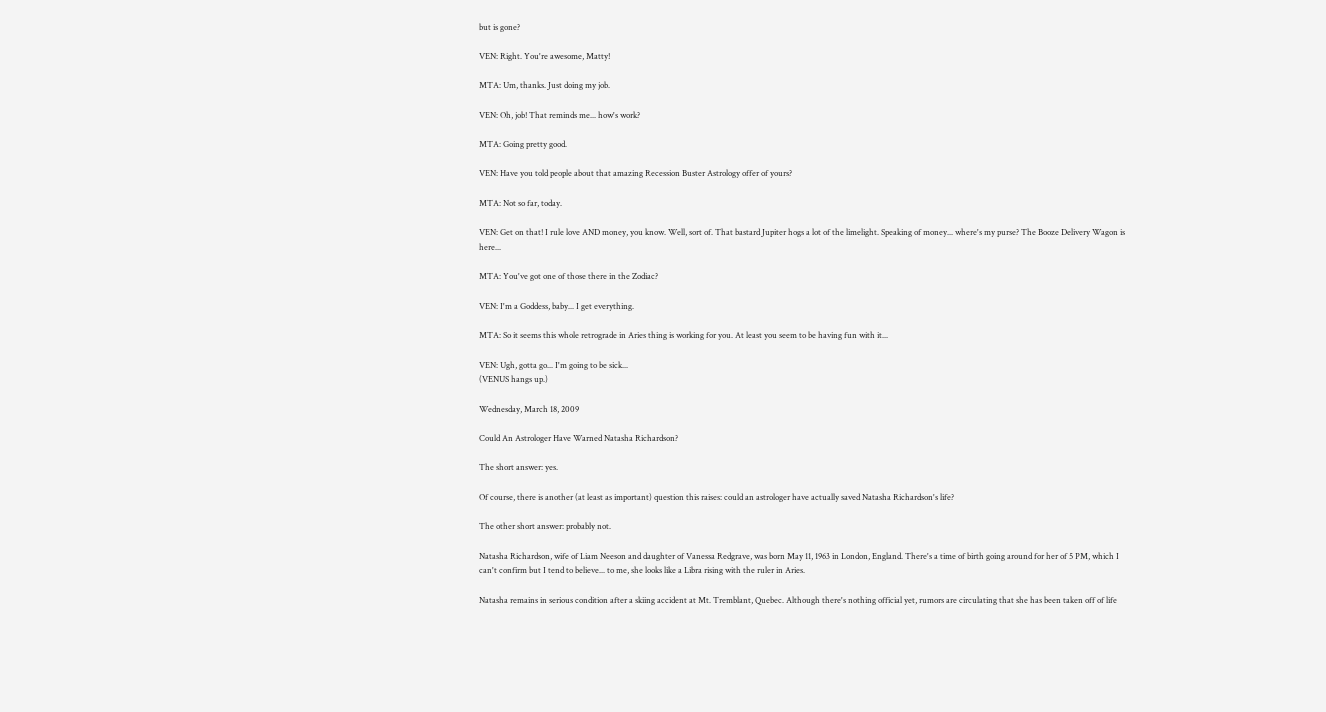but is gone?

VEN: Right. You're awesome, Matty!

MTA: Um, thanks. Just doing my job.

VEN: Oh, job! That reminds me... how's work?

MTA: Going pretty good.

VEN: Have you told people about that amazing Recession Buster Astrology offer of yours?

MTA: Not so far, today.

VEN: Get on that! I rule love AND money, you know. Well, sort of. That bastard Jupiter hogs a lot of the limelight. Speaking of money... where's my purse? The Booze Delivery Wagon is here...

MTA: You've got one of those there in the Zodiac?

VEN: I'm a Goddess, baby... I get everything.

MTA: So it seems this whole retrograde in Aries thing is working for you. At least you seem to be having fun with it...

VEN: Ugh, gotta go... I'm going to be sick...
(VENUS hangs up.)

Wednesday, March 18, 2009

Could An Astrologer Have Warned Natasha Richardson?

The short answer: yes.

Of course, there is another (at least as important) question this raises: could an astrologer have actually saved Natasha Richardson's life?

The other short answer: probably not.

Natasha Richardson, wife of Liam Neeson and daughter of Vanessa Redgrave, was born May 11, 1963 in London, England. There's a time of birth going around for her of 5 PM, which I can't confirm but I tend to believe... to me, she looks like a Libra rising with the ruler in Aries.

Natasha remains in serious condition after a skiing accident at Mt. Tremblant, Quebec. Although there's nothing official yet, rumors are circulating that she has been taken off of life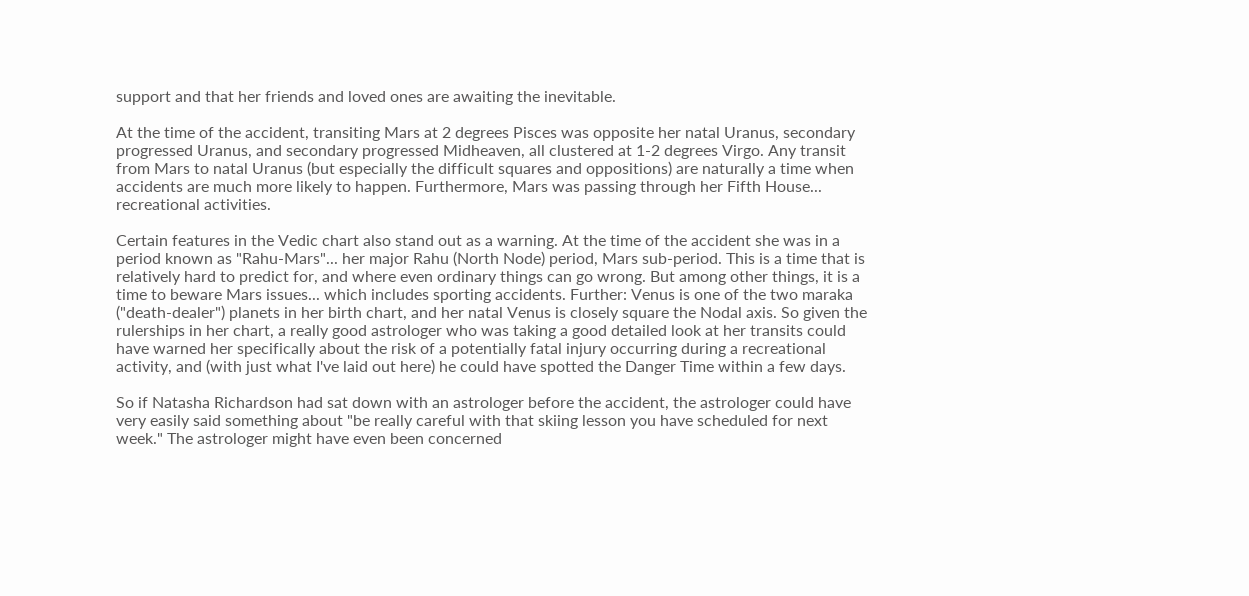support and that her friends and loved ones are awaiting the inevitable.

At the time of the accident, transiting Mars at 2 degrees Pisces was opposite her natal Uranus, secondary progressed Uranus, and secondary progressed Midheaven, all clustered at 1-2 degrees Virgo. Any transit from Mars to natal Uranus (but especially the difficult squares and oppositions) are naturally a time when accidents are much more likely to happen. Furthermore, Mars was passing through her Fifth House... recreational activities.

Certain features in the Vedic chart also stand out as a warning. At the time of the accident she was in a period known as "Rahu-Mars"... her major Rahu (North Node) period, Mars sub-period. This is a time that is relatively hard to predict for, and where even ordinary things can go wrong. But among other things, it is a time to beware Mars issues... which includes sporting accidents. Further: Venus is one of the two maraka ("death-dealer") planets in her birth chart, and her natal Venus is closely square the Nodal axis. So given the rulerships in her chart, a really good astrologer who was taking a good detailed look at her transits could have warned her specifically about the risk of a potentially fatal injury occurring during a recreational activity, and (with just what I've laid out here) he could have spotted the Danger Time within a few days.

So if Natasha Richardson had sat down with an astrologer before the accident, the astrologer could have very easily said something about "be really careful with that skiing lesson you have scheduled for next week." The astrologer might have even been concerned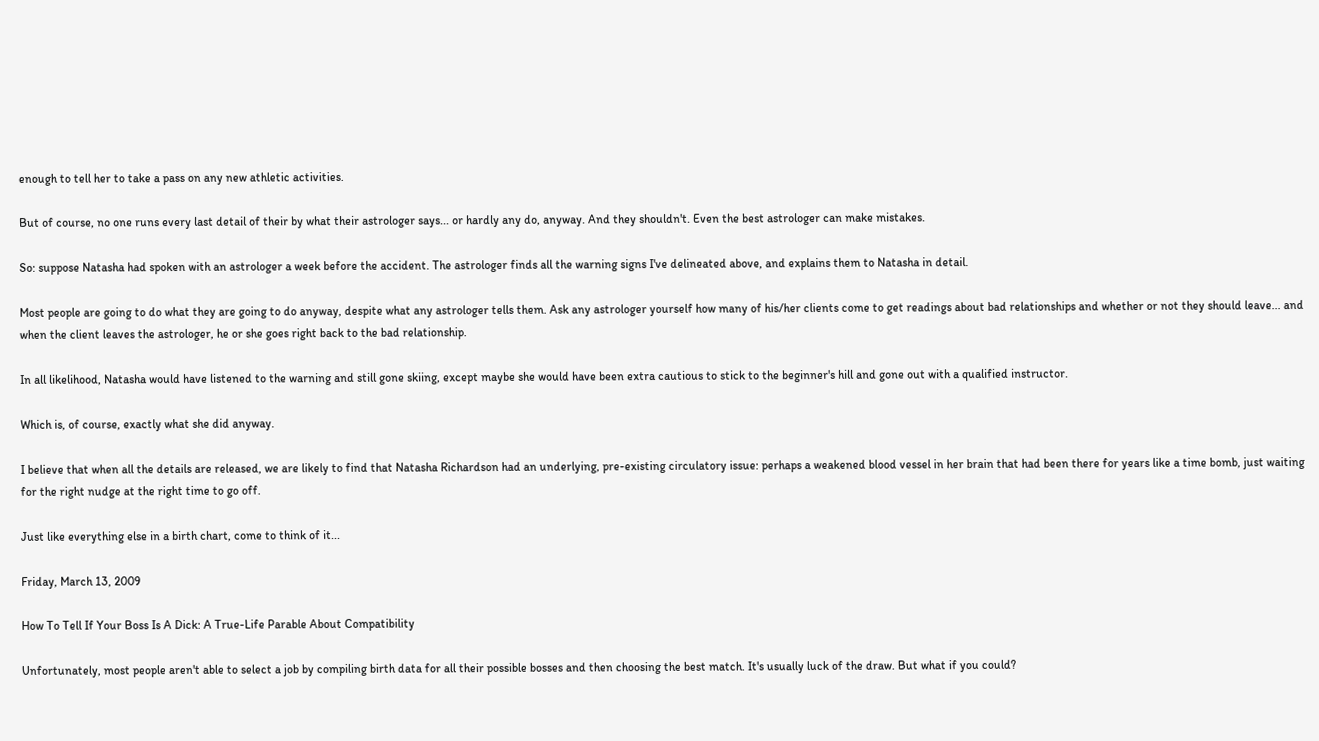enough to tell her to take a pass on any new athletic activities.

But of course, no one runs every last detail of their by what their astrologer says... or hardly any do, anyway. And they shouldn't. Even the best astrologer can make mistakes.

So: suppose Natasha had spoken with an astrologer a week before the accident. The astrologer finds all the warning signs I've delineated above, and explains them to Natasha in detail.

Most people are going to do what they are going to do anyway, despite what any astrologer tells them. Ask any astrologer yourself how many of his/her clients come to get readings about bad relationships and whether or not they should leave... and when the client leaves the astrologer, he or she goes right back to the bad relationship.

In all likelihood, Natasha would have listened to the warning and still gone skiing, except maybe she would have been extra cautious to stick to the beginner's hill and gone out with a qualified instructor.

Which is, of course, exactly what she did anyway.

I believe that when all the details are released, we are likely to find that Natasha Richardson had an underlying, pre-existing circulatory issue: perhaps a weakened blood vessel in her brain that had been there for years like a time bomb, just waiting for the right nudge at the right time to go off.

Just like everything else in a birth chart, come to think of it...

Friday, March 13, 2009

How To Tell If Your Boss Is A Dick: A True-Life Parable About Compatibility

Unfortunately, most people aren't able to select a job by compiling birth data for all their possible bosses and then choosing the best match. It's usually luck of the draw. But what if you could?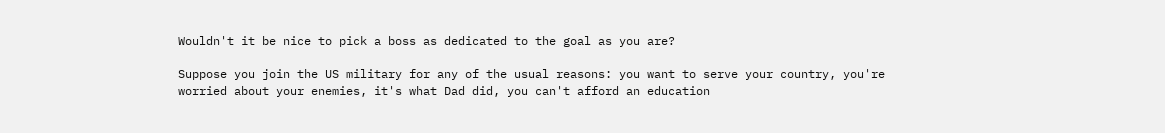Wouldn't it be nice to pick a boss as dedicated to the goal as you are?

Suppose you join the US military for any of the usual reasons: you want to serve your country, you're worried about your enemies, it's what Dad did, you can't afford an education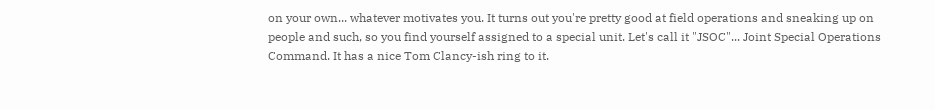on your own... whatever motivates you. It turns out you're pretty good at field operations and sneaking up on people and such, so you find yourself assigned to a special unit. Let's call it "JSOC"... Joint Special Operations Command. It has a nice Tom Clancy-ish ring to it.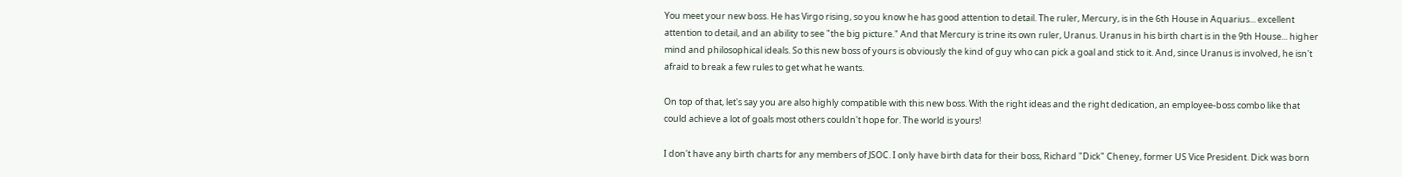You meet your new boss. He has Virgo rising, so you know he has good attention to detail. The ruler, Mercury, is in the 6th House in Aquarius... excellent attention to detail, and an ability to see "the big picture." And that Mercury is trine its own ruler, Uranus. Uranus in his birth chart is in the 9th House... higher mind and philosophical ideals. So this new boss of yours is obviously the kind of guy who can pick a goal and stick to it. And, since Uranus is involved, he isn't afraid to break a few rules to get what he wants.

On top of that, let's say you are also highly compatible with this new boss. With the right ideas and the right dedication, an employee-boss combo like that could achieve a lot of goals most others couldn't hope for. The world is yours!

I don't have any birth charts for any members of JSOC. I only have birth data for their boss, Richard "Dick" Cheney, former US Vice President. Dick was born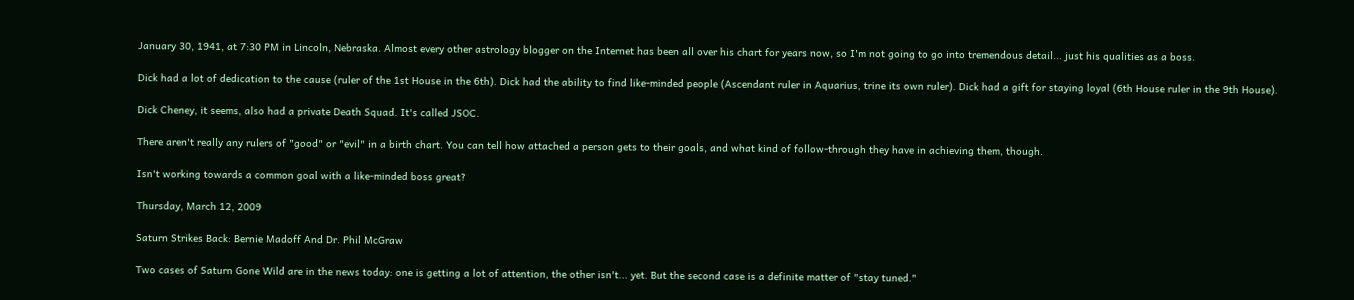January 30, 1941, at 7:30 PM in Lincoln, Nebraska. Almost every other astrology blogger on the Internet has been all over his chart for years now, so I'm not going to go into tremendous detail... just his qualities as a boss.

Dick had a lot of dedication to the cause (ruler of the 1st House in the 6th). Dick had the ability to find like-minded people (Ascendant ruler in Aquarius, trine its own ruler). Dick had a gift for staying loyal (6th House ruler in the 9th House).

Dick Cheney, it seems, also had a private Death Squad. It's called JSOC.

There aren't really any rulers of "good" or "evil" in a birth chart. You can tell how attached a person gets to their goals, and what kind of follow-through they have in achieving them, though.

Isn't working towards a common goal with a like-minded boss great?

Thursday, March 12, 2009

Saturn Strikes Back: Bernie Madoff And Dr. Phil McGraw

Two cases of Saturn Gone Wild are in the news today: one is getting a lot of attention, the other isn't... yet. But the second case is a definite matter of "stay tuned."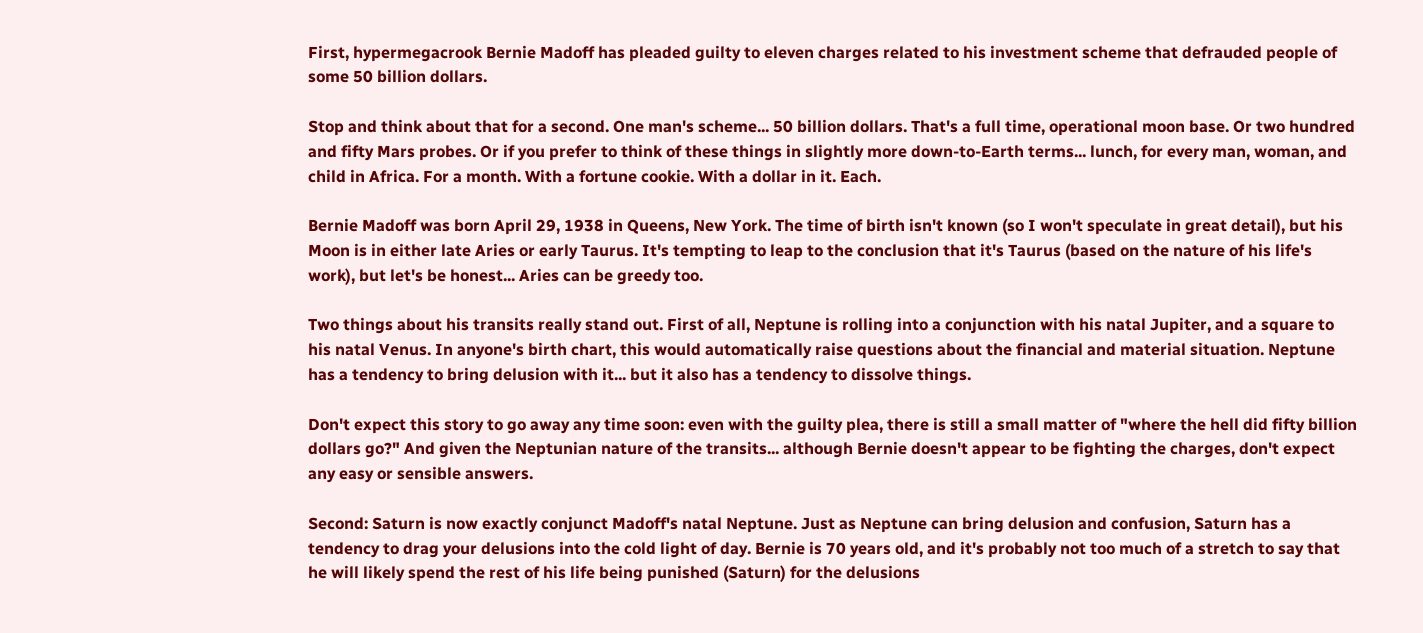First, hypermegacrook Bernie Madoff has pleaded guilty to eleven charges related to his investment scheme that defrauded people of some 50 billion dollars.

Stop and think about that for a second. One man's scheme... 50 billion dollars. That's a full time, operational moon base. Or two hundred and fifty Mars probes. Or if you prefer to think of these things in slightly more down-to-Earth terms... lunch, for every man, woman, and child in Africa. For a month. With a fortune cookie. With a dollar in it. Each.

Bernie Madoff was born April 29, 1938 in Queens, New York. The time of birth isn't known (so I won't speculate in great detail), but his Moon is in either late Aries or early Taurus. It's tempting to leap to the conclusion that it's Taurus (based on the nature of his life's work), but let's be honest... Aries can be greedy too.

Two things about his transits really stand out. First of all, Neptune is rolling into a conjunction with his natal Jupiter, and a square to his natal Venus. In anyone's birth chart, this would automatically raise questions about the financial and material situation. Neptune has a tendency to bring delusion with it... but it also has a tendency to dissolve things.

Don't expect this story to go away any time soon: even with the guilty plea, there is still a small matter of "where the hell did fifty billion dollars go?" And given the Neptunian nature of the transits... although Bernie doesn't appear to be fighting the charges, don't expect any easy or sensible answers.

Second: Saturn is now exactly conjunct Madoff's natal Neptune. Just as Neptune can bring delusion and confusion, Saturn has a tendency to drag your delusions into the cold light of day. Bernie is 70 years old, and it's probably not too much of a stretch to say that he will likely spend the rest of his life being punished (Saturn) for the delusions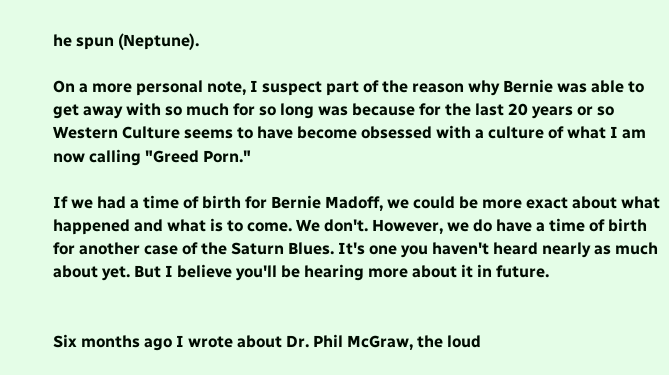he spun (Neptune).

On a more personal note, I suspect part of the reason why Bernie was able to get away with so much for so long was because for the last 20 years or so Western Culture seems to have become obsessed with a culture of what I am now calling "Greed Porn."

If we had a time of birth for Bernie Madoff, we could be more exact about what happened and what is to come. We don't. However, we do have a time of birth for another case of the Saturn Blues. It's one you haven't heard nearly as much about yet. But I believe you'll be hearing more about it in future.


Six months ago I wrote about Dr. Phil McGraw, the loud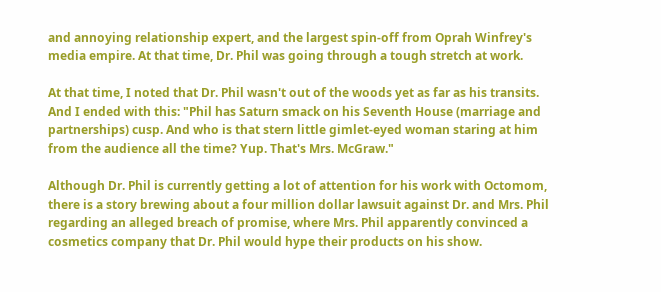and annoying relationship expert, and the largest spin-off from Oprah Winfrey's media empire. At that time, Dr. Phil was going through a tough stretch at work.

At that time, I noted that Dr. Phil wasn't out of the woods yet as far as his transits. And I ended with this: "Phil has Saturn smack on his Seventh House (marriage and partnerships) cusp. And who is that stern little gimlet-eyed woman staring at him from the audience all the time? Yup. That's Mrs. McGraw."

Although Dr. Phil is currently getting a lot of attention for his work with Octomom, there is a story brewing about a four million dollar lawsuit against Dr. and Mrs. Phil regarding an alleged breach of promise, where Mrs. Phil apparently convinced a cosmetics company that Dr. Phil would hype their products on his show.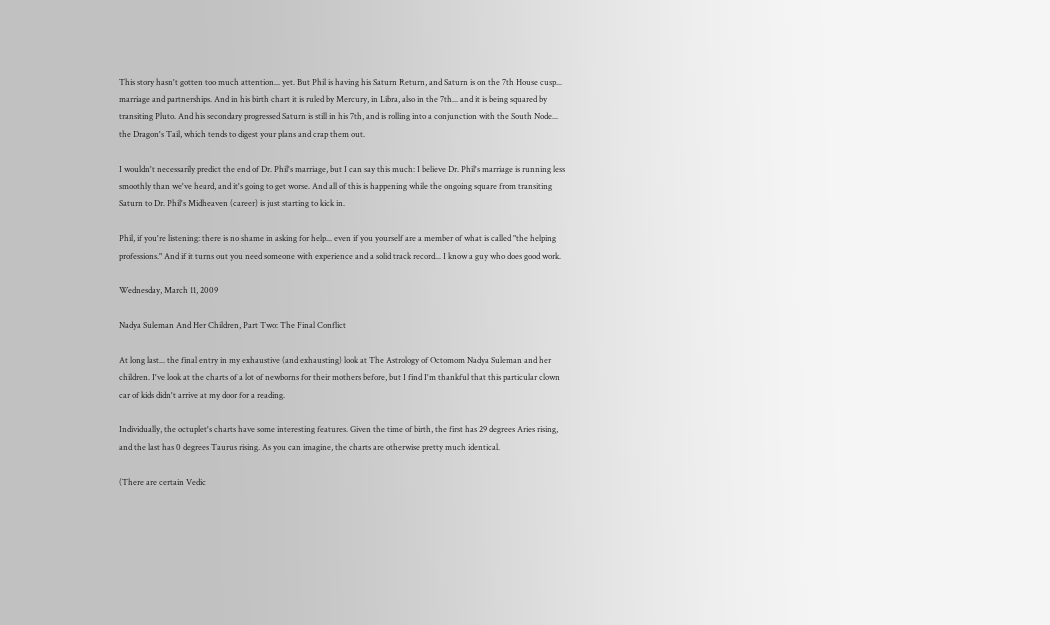This story hasn't gotten too much attention... yet. But Phil is having his Saturn Return, and Saturn is on the 7th House cusp... marriage and partnerships. And in his birth chart it is ruled by Mercury, in Libra, also in the 7th... and it is being squared by transiting Pluto. And his secondary progressed Saturn is still in his 7th, and is rolling into a conjunction with the South Node... the Dragon's Tail, which tends to digest your plans and crap them out.

I wouldn't necessarily predict the end of Dr. Phil's marriage, but I can say this much: I believe Dr. Phil's marriage is running less smoothly than we've heard, and it's going to get worse. And all of this is happening while the ongoing square from transiting Saturn to Dr. Phil's Midheaven (career) is just starting to kick in.

Phil, if you're listening: there is no shame in asking for help... even if you yourself are a member of what is called "the helping professions." And if it turns out you need someone with experience and a solid track record... I know a guy who does good work.

Wednesday, March 11, 2009

Nadya Suleman And Her Children, Part Two: The Final Conflict

At long last... the final entry in my exhaustive (and exhausting) look at The Astrology of Octomom Nadya Suleman and her children. I've look at the charts of a lot of newborns for their mothers before, but I find I'm thankful that this particular clown car of kids didn't arrive at my door for a reading.

Individually, the octuplet's charts have some interesting features. Given the time of birth, the first has 29 degrees Aries rising, and the last has 0 degrees Taurus rising. As you can imagine, the charts are otherwise pretty much identical.

(There are certain Vedic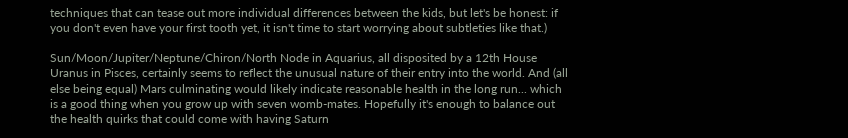techniques that can tease out more individual differences between the kids, but let's be honest: if you don't even have your first tooth yet, it isn't time to start worrying about subtleties like that.)

Sun/Moon/Jupiter/Neptune/Chiron/North Node in Aquarius, all disposited by a 12th House Uranus in Pisces, certainly seems to reflect the unusual nature of their entry into the world. And (all else being equal) Mars culminating would likely indicate reasonable health in the long run... which is a good thing when you grow up with seven womb-mates. Hopefully it's enough to balance out the health quirks that could come with having Saturn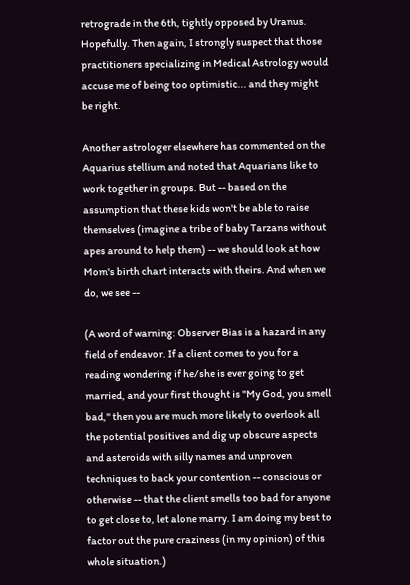retrograde in the 6th, tightly opposed by Uranus. Hopefully. Then again, I strongly suspect that those practitioners specializing in Medical Astrology would accuse me of being too optimistic... and they might be right.

Another astrologer elsewhere has commented on the Aquarius stellium and noted that Aquarians like to work together in groups. But -- based on the assumption that these kids won't be able to raise themselves (imagine a tribe of baby Tarzans without apes around to help them) -- we should look at how Mom's birth chart interacts with theirs. And when we do, we see --

(A word of warning: Observer Bias is a hazard in any field of endeavor. If a client comes to you for a reading wondering if he/she is ever going to get married, and your first thought is "My God, you smell bad," then you are much more likely to overlook all the potential positives and dig up obscure aspects and asteroids with silly names and unproven techniques to back your contention -- conscious or otherwise -- that the client smells too bad for anyone to get close to, let alone marry. I am doing my best to factor out the pure craziness (in my opinion) of this whole situation.)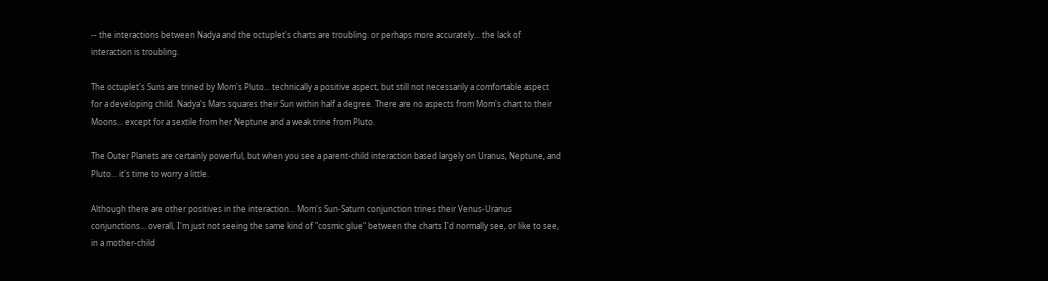-- the interactions between Nadya and the octuplet's charts are troubling. or perhaps more accurately... the lack of interaction is troubling.

The octuplet's Suns are trined by Mom's Pluto... technically a positive aspect, but still not necessarily a comfortable aspect for a developing child. Nadya's Mars squares their Sun within half a degree. There are no aspects from Mom's chart to their Moons... except for a sextile from her Neptune and a weak trine from Pluto.

The Outer Planets are certainly powerful, but when you see a parent-child interaction based largely on Uranus, Neptune, and Pluto... it's time to worry a little.

Although there are other positives in the interaction... Mom's Sun-Saturn conjunction trines their Venus-Uranus conjunctions... overall, I'm just not seeing the same kind of "cosmic glue" between the charts I'd normally see, or like to see, in a mother-child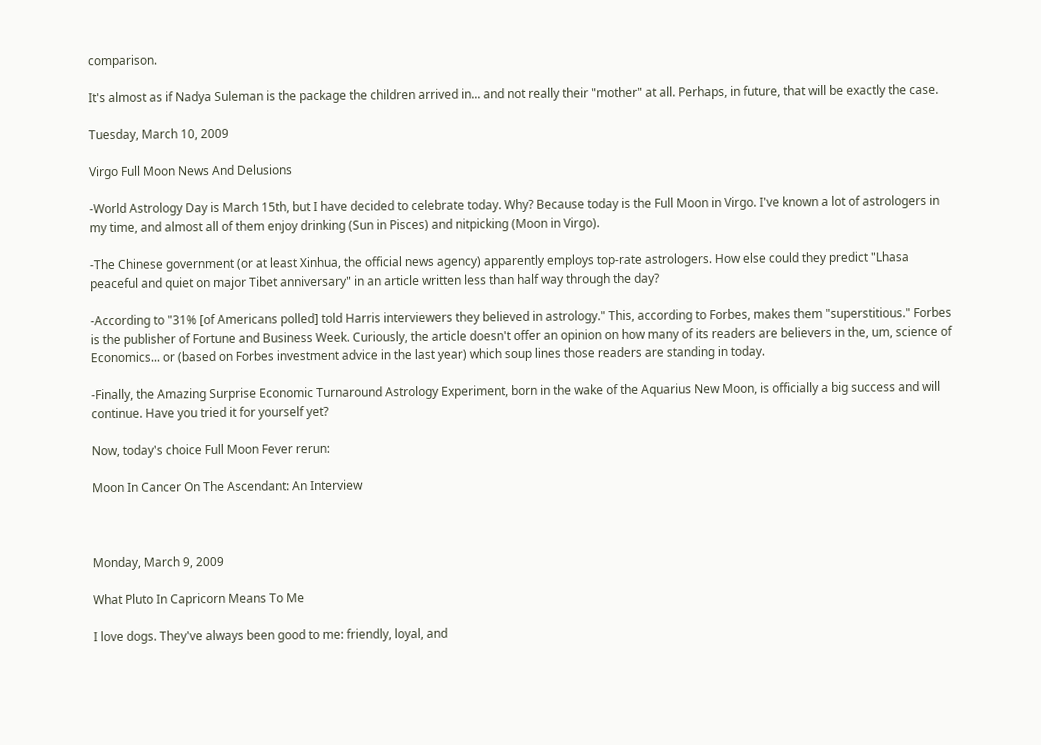comparison.

It's almost as if Nadya Suleman is the package the children arrived in... and not really their "mother" at all. Perhaps, in future, that will be exactly the case.

Tuesday, March 10, 2009

Virgo Full Moon News And Delusions

-World Astrology Day is March 15th, but I have decided to celebrate today. Why? Because today is the Full Moon in Virgo. I've known a lot of astrologers in my time, and almost all of them enjoy drinking (Sun in Pisces) and nitpicking (Moon in Virgo).

-The Chinese government (or at least Xinhua, the official news agency) apparently employs top-rate astrologers. How else could they predict "Lhasa peaceful and quiet on major Tibet anniversary" in an article written less than half way through the day?

-According to "31% [of Americans polled] told Harris interviewers they believed in astrology." This, according to Forbes, makes them "superstitious." Forbes is the publisher of Fortune and Business Week. Curiously, the article doesn't offer an opinion on how many of its readers are believers in the, um, science of Economics... or (based on Forbes investment advice in the last year) which soup lines those readers are standing in today.

-Finally, the Amazing Surprise Economic Turnaround Astrology Experiment, born in the wake of the Aquarius New Moon, is officially a big success and will continue. Have you tried it for yourself yet?

Now, today's choice Full Moon Fever rerun:

Moon In Cancer On The Ascendant: An Interview



Monday, March 9, 2009

What Pluto In Capricorn Means To Me

I love dogs. They've always been good to me: friendly, loyal, and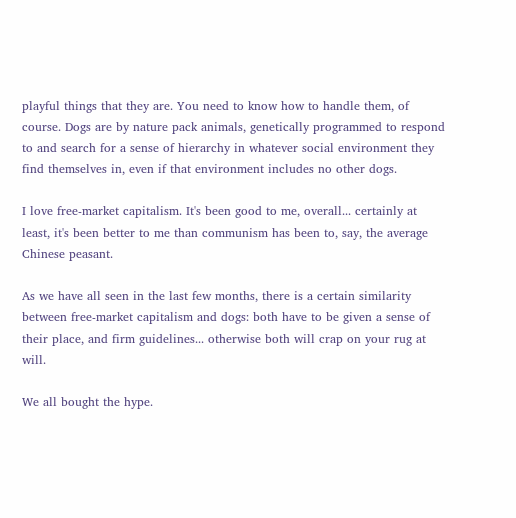playful things that they are. You need to know how to handle them, of course. Dogs are by nature pack animals, genetically programmed to respond to and search for a sense of hierarchy in whatever social environment they find themselves in, even if that environment includes no other dogs.

I love free-market capitalism. It's been good to me, overall... certainly at least, it's been better to me than communism has been to, say, the average Chinese peasant.

As we have all seen in the last few months, there is a certain similarity between free-market capitalism and dogs: both have to be given a sense of their place, and firm guidelines... otherwise both will crap on your rug at will.

We all bought the hype.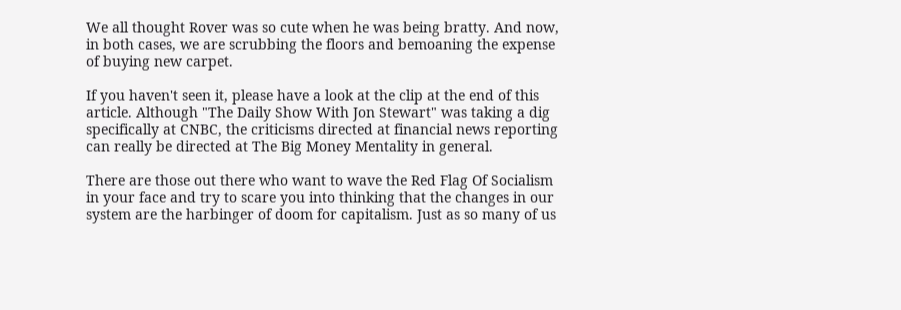We all thought Rover was so cute when he was being bratty. And now, in both cases, we are scrubbing the floors and bemoaning the expense of buying new carpet.

If you haven't seen it, please have a look at the clip at the end of this article. Although "The Daily Show With Jon Stewart" was taking a dig specifically at CNBC, the criticisms directed at financial news reporting can really be directed at The Big Money Mentality in general.

There are those out there who want to wave the Red Flag Of Socialism in your face and try to scare you into thinking that the changes in our system are the harbinger of doom for capitalism. Just as so many of us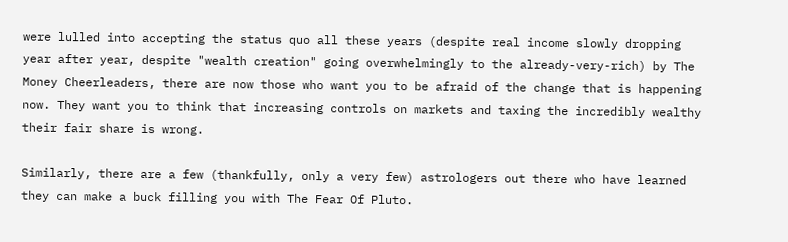were lulled into accepting the status quo all these years (despite real income slowly dropping year after year, despite "wealth creation" going overwhelmingly to the already-very-rich) by The Money Cheerleaders, there are now those who want you to be afraid of the change that is happening now. They want you to think that increasing controls on markets and taxing the incredibly wealthy their fair share is wrong.

Similarly, there are a few (thankfully, only a very few) astrologers out there who have learned they can make a buck filling you with The Fear Of Pluto.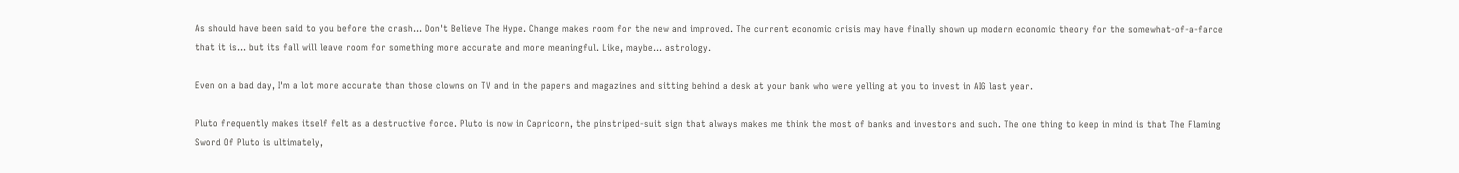As should have been said to you before the crash... Don't Believe The Hype. Change makes room for the new and improved. The current economic crisis may have finally shown up modern economic theory for the somewhat-of-a-farce that it is... but its fall will leave room for something more accurate and more meaningful. Like, maybe... astrology.

Even on a bad day, I'm a lot more accurate than those clowns on TV and in the papers and magazines and sitting behind a desk at your bank who were yelling at you to invest in AIG last year.

Pluto frequently makes itself felt as a destructive force. Pluto is now in Capricorn, the pinstriped-suit sign that always makes me think the most of banks and investors and such. The one thing to keep in mind is that The Flaming Sword Of Pluto is ultimately,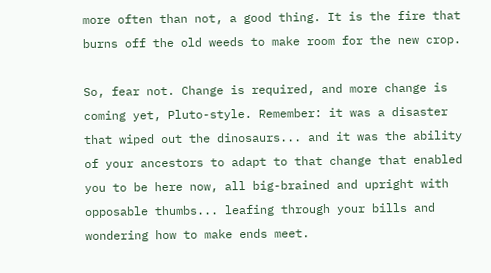more often than not, a good thing. It is the fire that burns off the old weeds to make room for the new crop.

So, fear not. Change is required, and more change is coming yet, Pluto-style. Remember: it was a disaster that wiped out the dinosaurs... and it was the ability of your ancestors to adapt to that change that enabled you to be here now, all big-brained and upright with opposable thumbs... leafing through your bills and wondering how to make ends meet.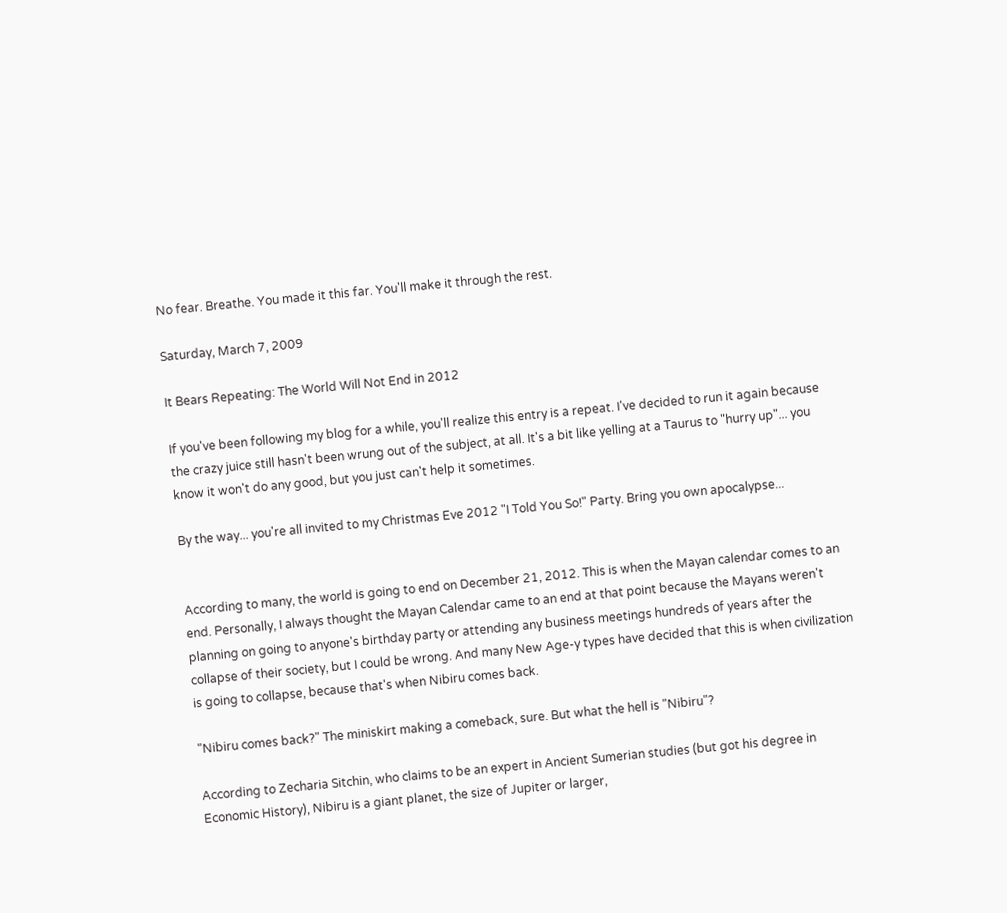No fear. Breathe. You made it this far. You'll make it through the rest.

Saturday, March 7, 2009

It Bears Repeating: The World Will Not End in 2012

If you've been following my blog for a while, you'll realize this entry is a repeat. I've decided to run it again because the crazy juice still hasn't been wrung out of the subject, at all. It's a bit like yelling at a Taurus to "hurry up"... you know it won't do any good, but you just can't help it sometimes.

By the way... you're all invited to my Christmas Eve 2012 "I Told You So!" Party. Bring you own apocalypse...


According to many, the world is going to end on December 21, 2012. This is when the Mayan calendar comes to an end. Personally, I always thought the Mayan Calendar came to an end at that point because the Mayans weren't planning on going to anyone's birthday party or attending any business meetings hundreds of years after the collapse of their society, but I could be wrong. And many New Age-y types have decided that this is when civilization is going to collapse, because that's when Nibiru comes back.

"Nibiru comes back?" The miniskirt making a comeback, sure. But what the hell is "Nibiru"?

According to Zecharia Sitchin, who claims to be an expert in Ancient Sumerian studies (but got his degree in Economic History), Nibiru is a giant planet, the size of Jupiter or larger,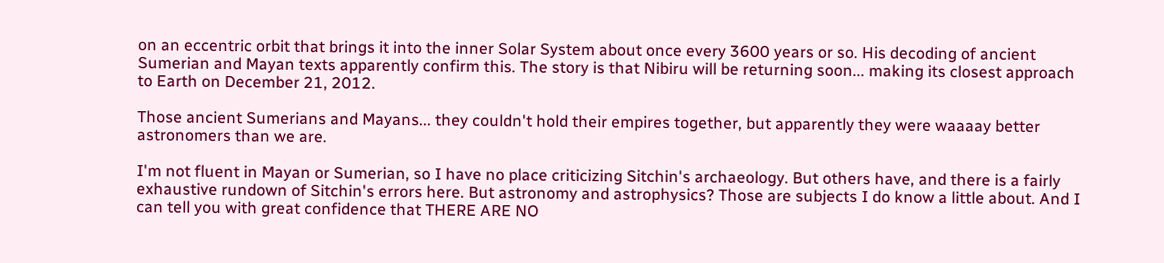on an eccentric orbit that brings it into the inner Solar System about once every 3600 years or so. His decoding of ancient Sumerian and Mayan texts apparently confirm this. The story is that Nibiru will be returning soon... making its closest approach to Earth on December 21, 2012.

Those ancient Sumerians and Mayans... they couldn't hold their empires together, but apparently they were waaaay better astronomers than we are.

I'm not fluent in Mayan or Sumerian, so I have no place criticizing Sitchin's archaeology. But others have, and there is a fairly exhaustive rundown of Sitchin's errors here. But astronomy and astrophysics? Those are subjects I do know a little about. And I can tell you with great confidence that THERE ARE NO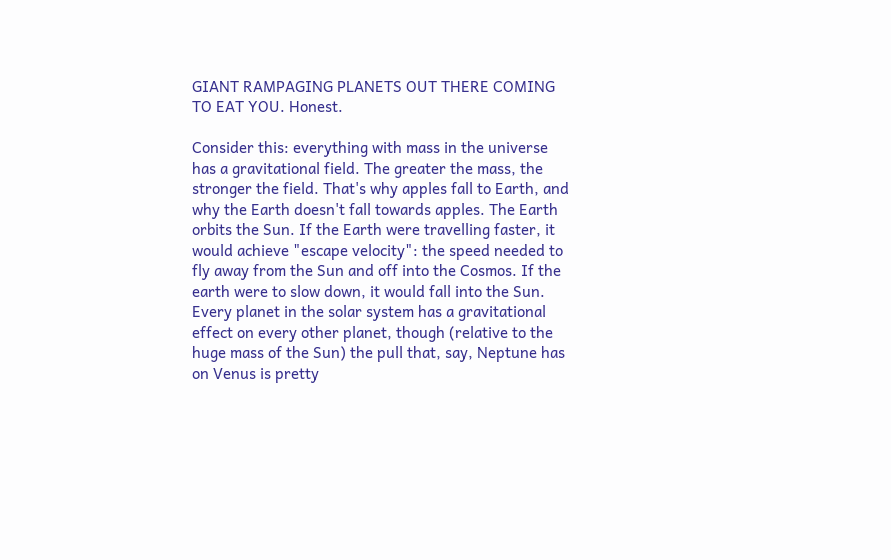GIANT RAMPAGING PLANETS OUT THERE COMING TO EAT YOU. Honest.

Consider this: everything with mass in the universe has a gravitational field. The greater the mass, the stronger the field. That's why apples fall to Earth, and why the Earth doesn't fall towards apples. The Earth orbits the Sun. If the Earth were travelling faster, it would achieve "escape velocity": the speed needed to fly away from the Sun and off into the Cosmos. If the earth were to slow down, it would fall into the Sun. Every planet in the solar system has a gravitational effect on every other planet, though (relative to the huge mass of the Sun) the pull that, say, Neptune has on Venus is pretty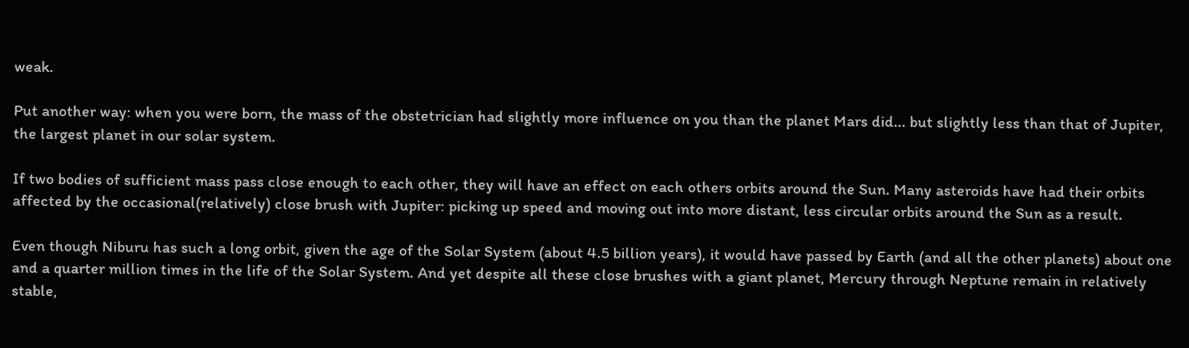weak.

Put another way: when you were born, the mass of the obstetrician had slightly more influence on you than the planet Mars did... but slightly less than that of Jupiter, the largest planet in our solar system.

If two bodies of sufficient mass pass close enough to each other, they will have an effect on each others orbits around the Sun. Many asteroids have had their orbits affected by the occasional(relatively) close brush with Jupiter: picking up speed and moving out into more distant, less circular orbits around the Sun as a result.

Even though Niburu has such a long orbit, given the age of the Solar System (about 4.5 billion years), it would have passed by Earth (and all the other planets) about one and a quarter million times in the life of the Solar System. And yet despite all these close brushes with a giant planet, Mercury through Neptune remain in relatively stable,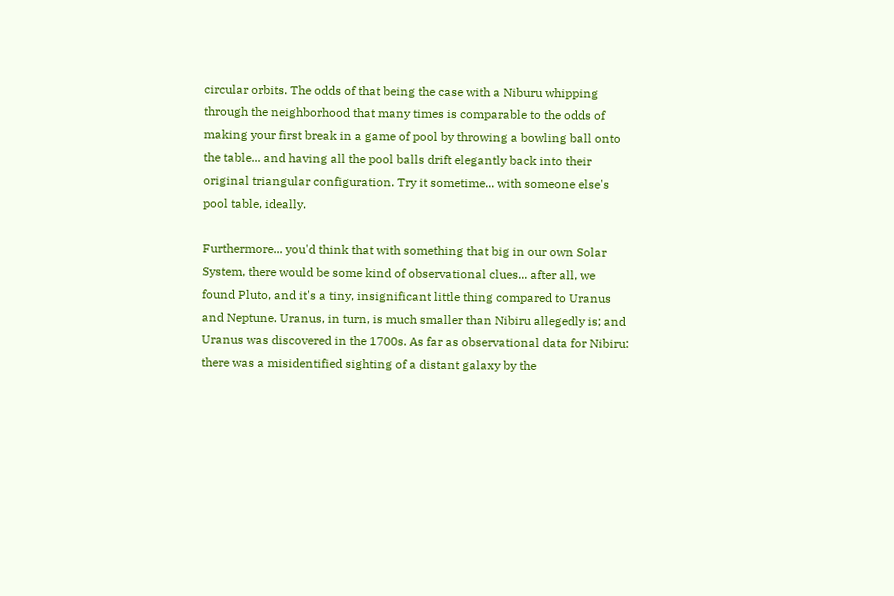circular orbits. The odds of that being the case with a Niburu whipping through the neighborhood that many times is comparable to the odds of making your first break in a game of pool by throwing a bowling ball onto the table... and having all the pool balls drift elegantly back into their original triangular configuration. Try it sometime... with someone else's pool table, ideally.

Furthermore... you'd think that with something that big in our own Solar System, there would be some kind of observational clues... after all, we found Pluto, and it's a tiny, insignificant little thing compared to Uranus and Neptune. Uranus, in turn, is much smaller than Nibiru allegedly is; and Uranus was discovered in the 1700s. As far as observational data for Nibiru: there was a misidentified sighting of a distant galaxy by the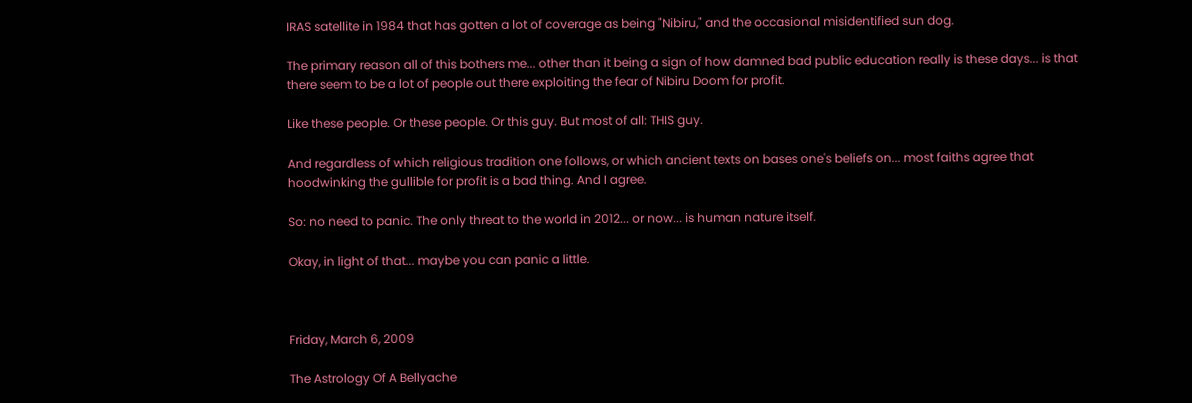IRAS satellite in 1984 that has gotten a lot of coverage as being "Nibiru," and the occasional misidentified sun dog.

The primary reason all of this bothers me... other than it being a sign of how damned bad public education really is these days... is that there seem to be a lot of people out there exploiting the fear of Nibiru Doom for profit.

Like these people. Or these people. Or this guy. But most of all: THIS guy.

And regardless of which religious tradition one follows, or which ancient texts on bases one's beliefs on... most faiths agree that hoodwinking the gullible for profit is a bad thing. And I agree.

So: no need to panic. The only threat to the world in 2012... or now... is human nature itself.

Okay, in light of that... maybe you can panic a little.



Friday, March 6, 2009

The Astrology Of A Bellyache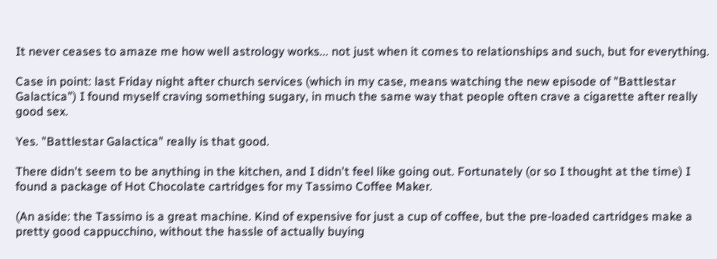It never ceases to amaze me how well astrology works... not just when it comes to relationships and such, but for everything.

Case in point: last Friday night after church services (which in my case, means watching the new episode of "Battlestar Galactica") I found myself craving something sugary, in much the same way that people often crave a cigarette after really good sex.

Yes. "Battlestar Galactica" really is that good.

There didn't seem to be anything in the kitchen, and I didn't feel like going out. Fortunately (or so I thought at the time) I found a package of Hot Chocolate cartridges for my Tassimo Coffee Maker.

(An aside: the Tassimo is a great machine. Kind of expensive for just a cup of coffee, but the pre-loaded cartridges make a pretty good cappucchino, without the hassle of actually buying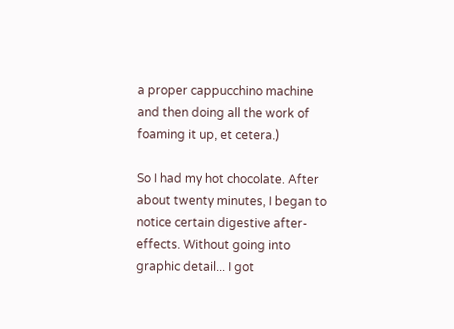a proper cappucchino machine and then doing all the work of foaming it up, et cetera.)

So I had my hot chocolate. After about twenty minutes, I began to notice certain digestive after-effects. Without going into graphic detail... I got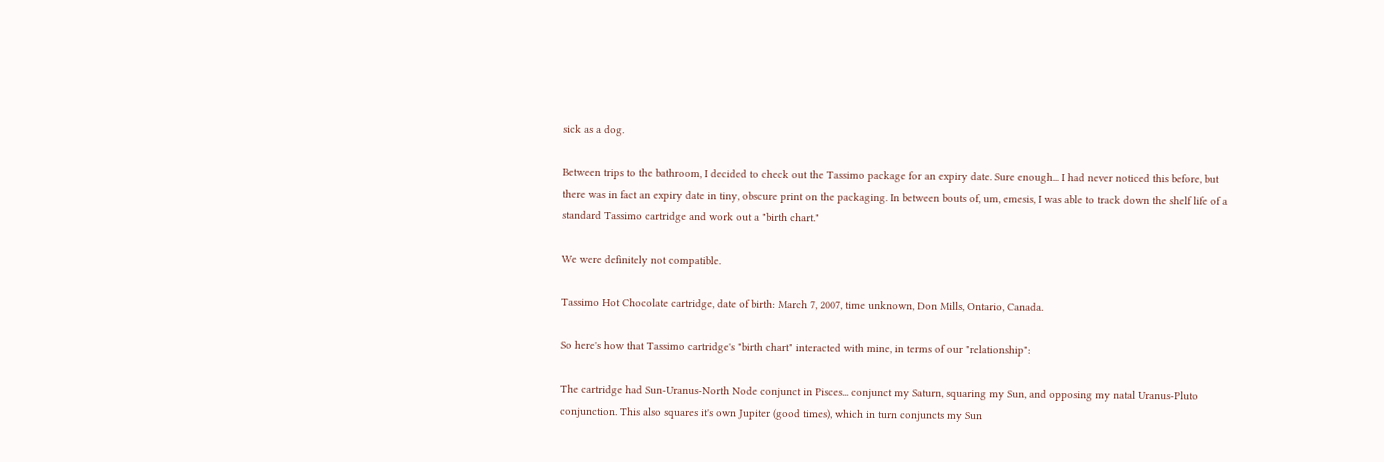sick as a dog.

Between trips to the bathroom, I decided to check out the Tassimo package for an expiry date. Sure enough... I had never noticed this before, but there was in fact an expiry date in tiny, obscure print on the packaging. In between bouts of, um, emesis, I was able to track down the shelf life of a standard Tassimo cartridge and work out a "birth chart."

We were definitely not compatible.

Tassimo Hot Chocolate cartridge, date of birth: March 7, 2007, time unknown, Don Mills, Ontario, Canada.

So here's how that Tassimo cartridge's "birth chart" interacted with mine, in terms of our "relationship":

The cartridge had Sun-Uranus-North Node conjunct in Pisces... conjunct my Saturn, squaring my Sun, and opposing my natal Uranus-Pluto conjunction. This also squares it's own Jupiter (good times), which in turn conjuncts my Sun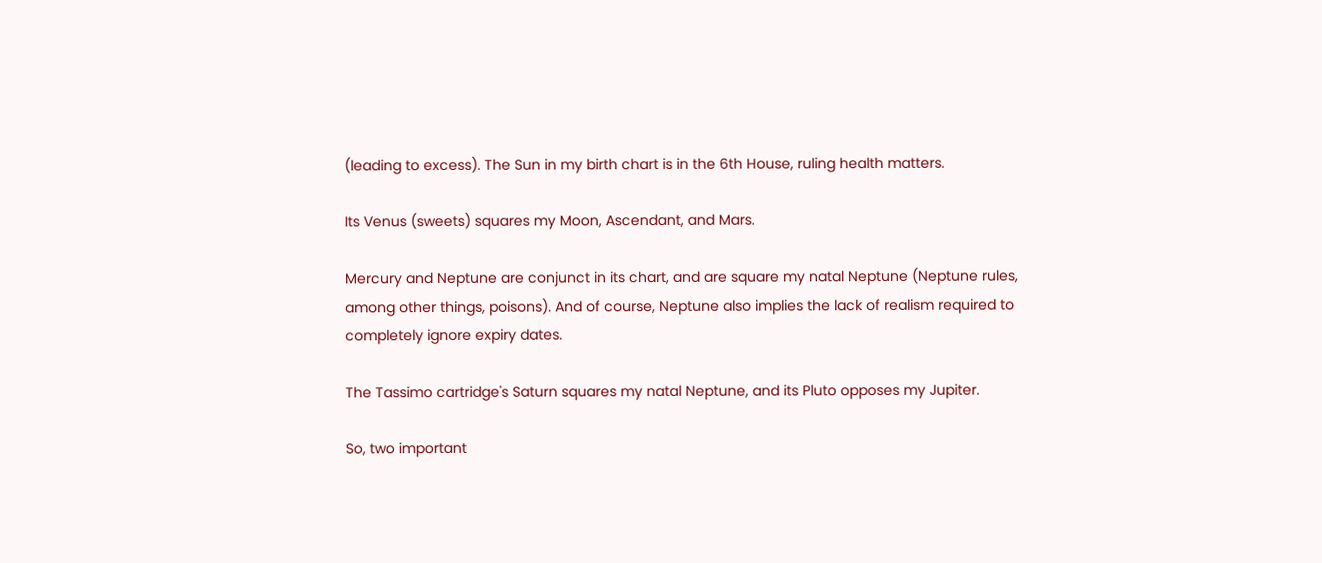(leading to excess). The Sun in my birth chart is in the 6th House, ruling health matters.

Its Venus (sweets) squares my Moon, Ascendant, and Mars.

Mercury and Neptune are conjunct in its chart, and are square my natal Neptune (Neptune rules, among other things, poisons). And of course, Neptune also implies the lack of realism required to completely ignore expiry dates.

The Tassimo cartridge's Saturn squares my natal Neptune, and its Pluto opposes my Jupiter.

So, two important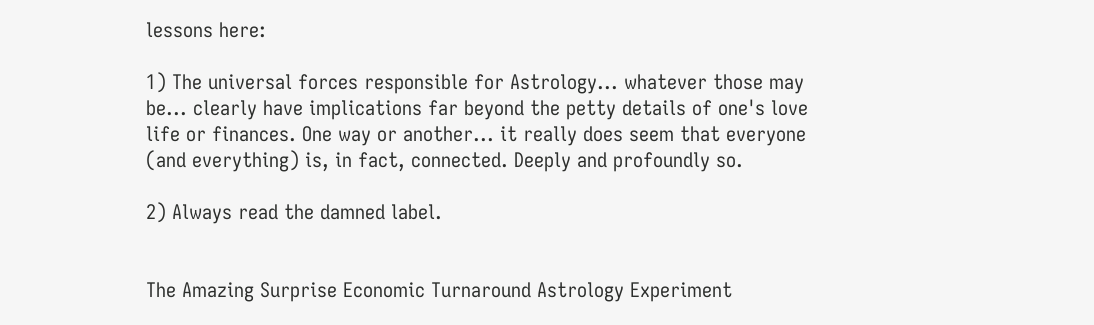lessons here:

1) The universal forces responsible for Astrology... whatever those may be... clearly have implications far beyond the petty details of one's love life or finances. One way or another... it really does seem that everyone (and everything) is, in fact, connected. Deeply and profoundly so.

2) Always read the damned label.


The Amazing Surprise Economic Turnaround Astrology Experiment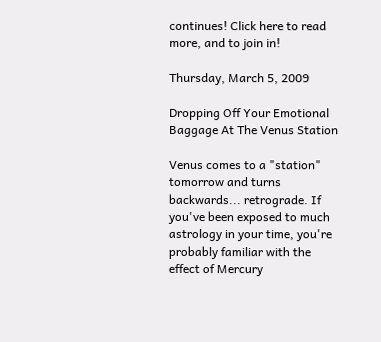continues! Click here to read more, and to join in!

Thursday, March 5, 2009

Dropping Off Your Emotional Baggage At The Venus Station

Venus comes to a "station" tomorrow and turns backwards... retrograde. If you've been exposed to much astrology in your time, you're probably familiar with the effect of Mercury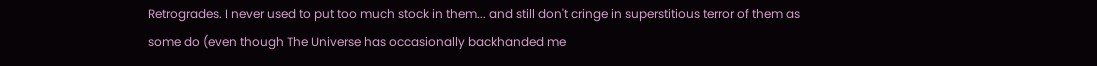Retrogrades. I never used to put too much stock in them... and still don't cringe in superstitious terror of them as some do (even though The Universe has occasionally backhanded me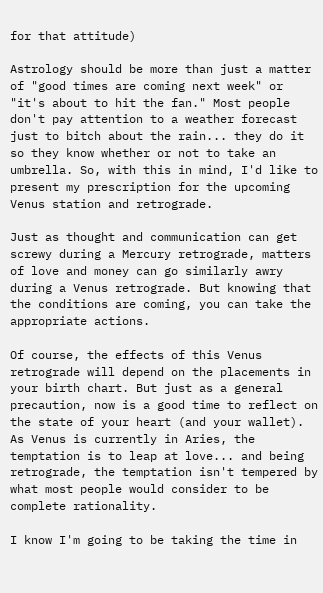for that attitude)

Astrology should be more than just a matter of "good times are coming next week" or "it's about to hit the fan." Most people don't pay attention to a weather forecast just to bitch about the rain... they do it so they know whether or not to take an umbrella. So, with this in mind, I'd like to present my prescription for the upcoming Venus station and retrograde.

Just as thought and communication can get screwy during a Mercury retrograde, matters of love and money can go similarly awry during a Venus retrograde. But knowing that the conditions are coming, you can take the appropriate actions.

Of course, the effects of this Venus retrograde will depend on the placements in your birth chart. But just as a general precaution, now is a good time to reflect on the state of your heart (and your wallet). As Venus is currently in Aries, the temptation is to leap at love... and being retrograde, the temptation isn't tempered by what most people would consider to be complete rationality.

I know I'm going to be taking the time in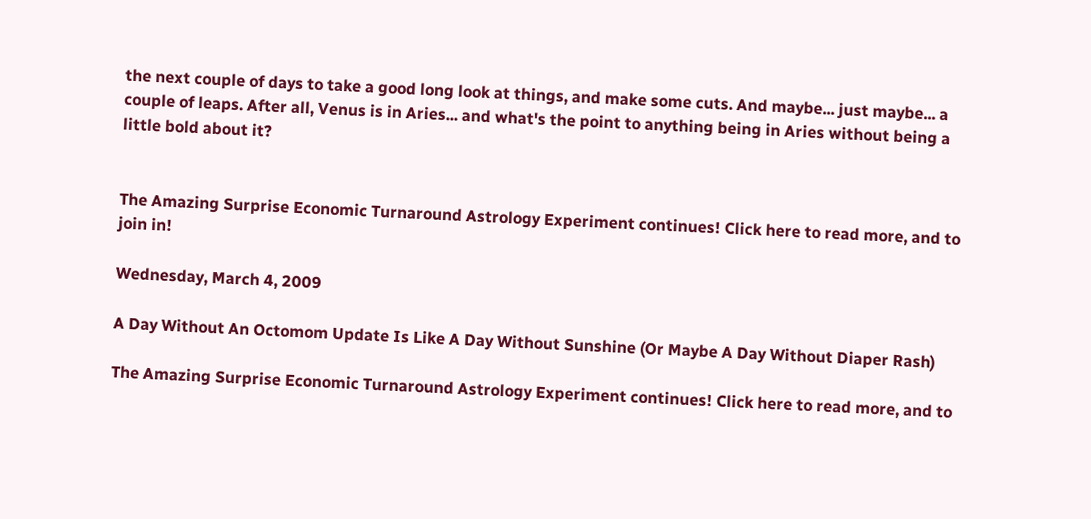the next couple of days to take a good long look at things, and make some cuts. And maybe... just maybe... a couple of leaps. After all, Venus is in Aries... and what's the point to anything being in Aries without being a little bold about it?


The Amazing Surprise Economic Turnaround Astrology Experiment continues! Click here to read more, and to join in!

Wednesday, March 4, 2009

A Day Without An Octomom Update Is Like A Day Without Sunshine (Or Maybe A Day Without Diaper Rash)

The Amazing Surprise Economic Turnaround Astrology Experiment continues! Click here to read more, and to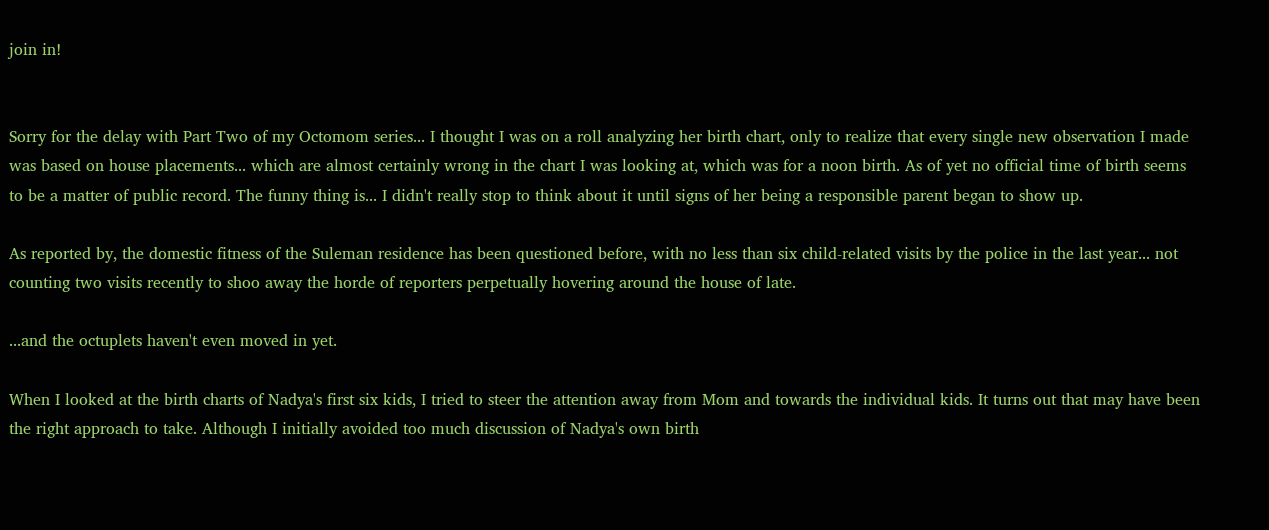join in!


Sorry for the delay with Part Two of my Octomom series... I thought I was on a roll analyzing her birth chart, only to realize that every single new observation I made was based on house placements... which are almost certainly wrong in the chart I was looking at, which was for a noon birth. As of yet no official time of birth seems to be a matter of public record. The funny thing is... I didn't really stop to think about it until signs of her being a responsible parent began to show up.

As reported by, the domestic fitness of the Suleman residence has been questioned before, with no less than six child-related visits by the police in the last year... not counting two visits recently to shoo away the horde of reporters perpetually hovering around the house of late.

...and the octuplets haven't even moved in yet.

When I looked at the birth charts of Nadya's first six kids, I tried to steer the attention away from Mom and towards the individual kids. It turns out that may have been the right approach to take. Although I initially avoided too much discussion of Nadya's own birth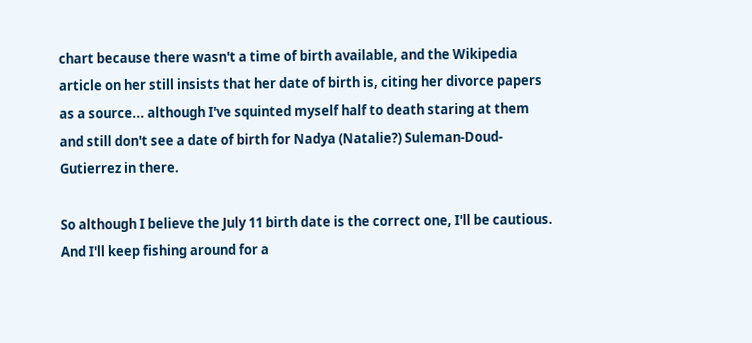chart because there wasn't a time of birth available, and the Wikipedia article on her still insists that her date of birth is, citing her divorce papers as a source... although I've squinted myself half to death staring at them and still don't see a date of birth for Nadya (Natalie?) Suleman-Doud-Gutierrez in there.

So although I believe the July 11 birth date is the correct one, I'll be cautious. And I'll keep fishing around for a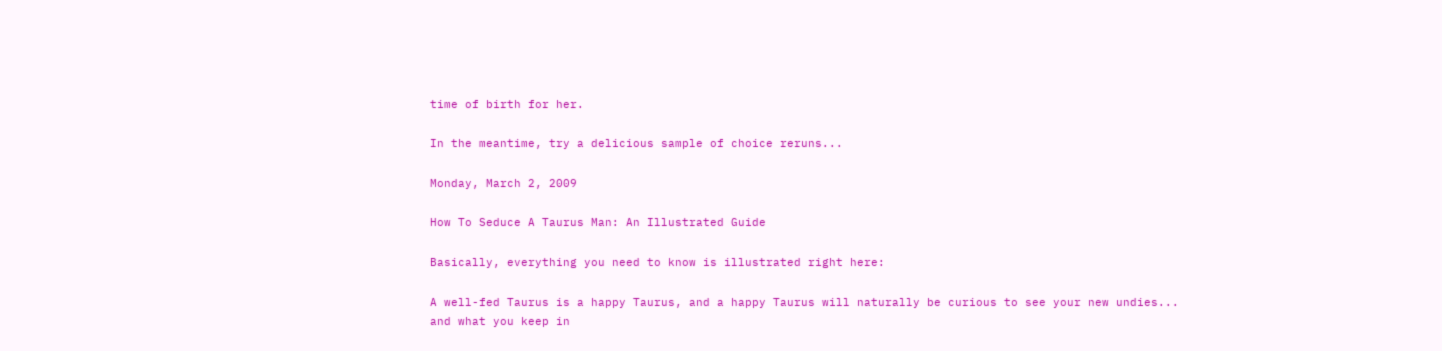time of birth for her.

In the meantime, try a delicious sample of choice reruns...

Monday, March 2, 2009

How To Seduce A Taurus Man: An Illustrated Guide

Basically, everything you need to know is illustrated right here:

A well-fed Taurus is a happy Taurus, and a happy Taurus will naturally be curious to see your new undies... and what you keep in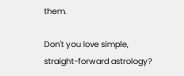them.

Don't you love simple, straight-forward astrology?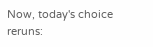Now, today's choice reruns: